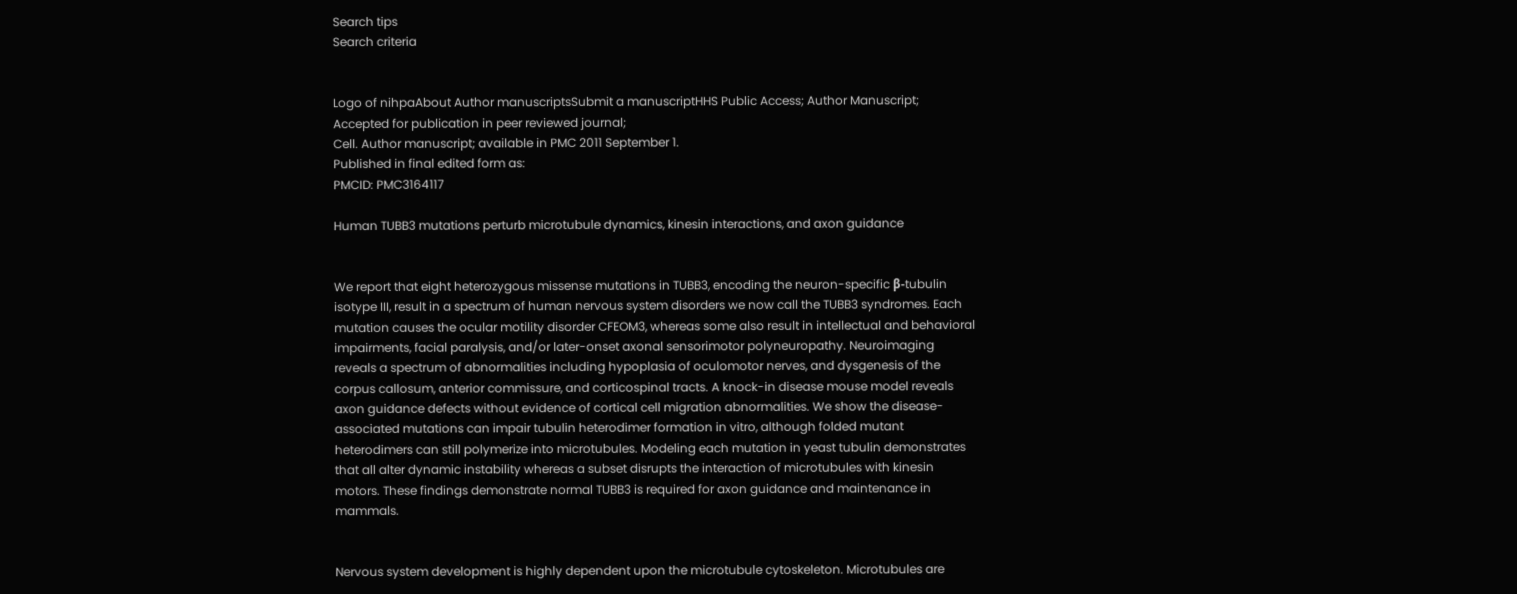Search tips
Search criteria


Logo of nihpaAbout Author manuscriptsSubmit a manuscriptHHS Public Access; Author Manuscript; Accepted for publication in peer reviewed journal;
Cell. Author manuscript; available in PMC 2011 September 1.
Published in final edited form as:
PMCID: PMC3164117

Human TUBB3 mutations perturb microtubule dynamics, kinesin interactions, and axon guidance


We report that eight heterozygous missense mutations in TUBB3, encoding the neuron-specific β-tubulin isotype III, result in a spectrum of human nervous system disorders we now call the TUBB3 syndromes. Each mutation causes the ocular motility disorder CFEOM3, whereas some also result in intellectual and behavioral impairments, facial paralysis, and/or later-onset axonal sensorimotor polyneuropathy. Neuroimaging reveals a spectrum of abnormalities including hypoplasia of oculomotor nerves, and dysgenesis of the corpus callosum, anterior commissure, and corticospinal tracts. A knock-in disease mouse model reveals axon guidance defects without evidence of cortical cell migration abnormalities. We show the disease-associated mutations can impair tubulin heterodimer formation in vitro, although folded mutant heterodimers can still polymerize into microtubules. Modeling each mutation in yeast tubulin demonstrates that all alter dynamic instability whereas a subset disrupts the interaction of microtubules with kinesin motors. These findings demonstrate normal TUBB3 is required for axon guidance and maintenance in mammals.


Nervous system development is highly dependent upon the microtubule cytoskeleton. Microtubules are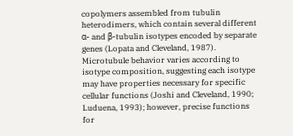copolymers assembled from tubulin heterodimers, which contain several different α- and β-tubulin isotypes encoded by separate genes (Lopata and Cleveland, 1987). Microtubule behavior varies according to isotype composition, suggesting each isotype may have properties necessary for specific cellular functions (Joshi and Cleveland, 1990; Luduena, 1993); however, precise functions for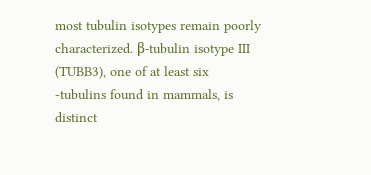most tubulin isotypes remain poorly characterized. β-tubulin isotype III (TUBB3), one of at least six -tubulins found in mammals, is distinct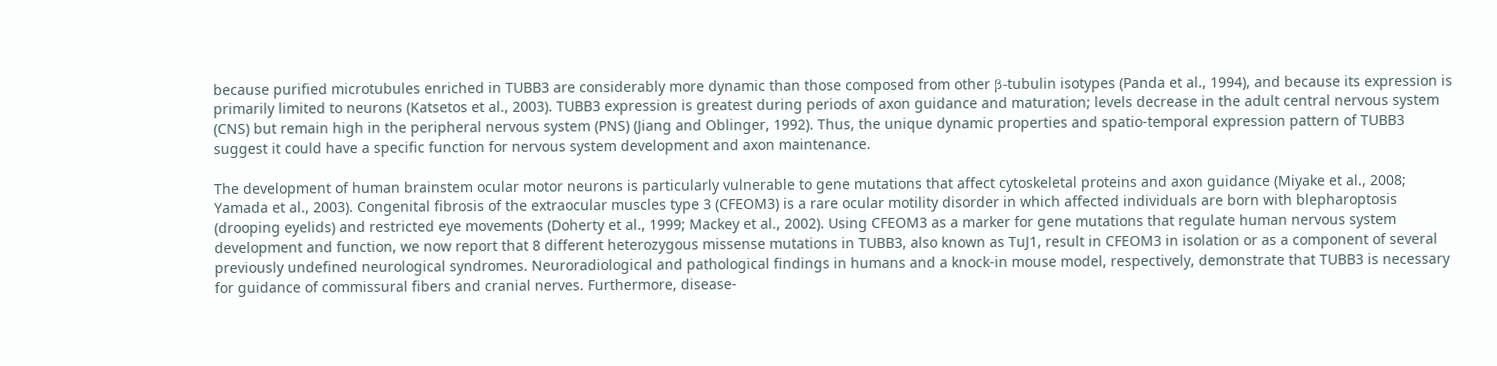because purified microtubules enriched in TUBB3 are considerably more dynamic than those composed from other β-tubulin isotypes (Panda et al., 1994), and because its expression is primarily limited to neurons (Katsetos et al., 2003). TUBB3 expression is greatest during periods of axon guidance and maturation; levels decrease in the adult central nervous system (CNS) but remain high in the peripheral nervous system (PNS) (Jiang and Oblinger, 1992). Thus, the unique dynamic properties and spatio-temporal expression pattern of TUBB3 suggest it could have a specific function for nervous system development and axon maintenance.

The development of human brainstem ocular motor neurons is particularly vulnerable to gene mutations that affect cytoskeletal proteins and axon guidance (Miyake et al., 2008; Yamada et al., 2003). Congenital fibrosis of the extraocular muscles type 3 (CFEOM3) is a rare ocular motility disorder in which affected individuals are born with blepharoptosis (drooping eyelids) and restricted eye movements (Doherty et al., 1999; Mackey et al., 2002). Using CFEOM3 as a marker for gene mutations that regulate human nervous system development and function, we now report that 8 different heterozygous missense mutations in TUBB3, also known as TuJ1, result in CFEOM3 in isolation or as a component of several previously undefined neurological syndromes. Neuroradiological and pathological findings in humans and a knock-in mouse model, respectively, demonstrate that TUBB3 is necessary for guidance of commissural fibers and cranial nerves. Furthermore, disease-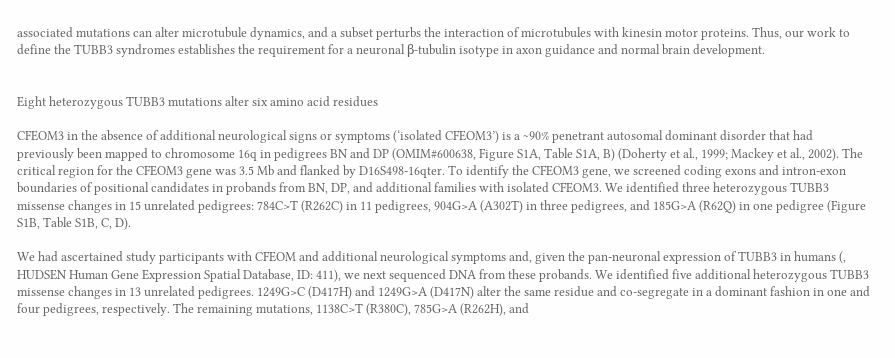associated mutations can alter microtubule dynamics, and a subset perturbs the interaction of microtubules with kinesin motor proteins. Thus, our work to define the TUBB3 syndromes establishes the requirement for a neuronal β-tubulin isotype in axon guidance and normal brain development.


Eight heterozygous TUBB3 mutations alter six amino acid residues

CFEOM3 in the absence of additional neurological signs or symptoms (‘isolated CFEOM3’) is a ~90% penetrant autosomal dominant disorder that had previously been mapped to chromosome 16q in pedigrees BN and DP (OMIM#600638, Figure S1A, Table S1A, B) (Doherty et al., 1999; Mackey et al., 2002). The critical region for the CFEOM3 gene was 3.5 Mb and flanked by D16S498-16qter. To identify the CFEOM3 gene, we screened coding exons and intron-exon boundaries of positional candidates in probands from BN, DP, and additional families with isolated CFEOM3. We identified three heterozygous TUBB3 missense changes in 15 unrelated pedigrees: 784C>T (R262C) in 11 pedigrees, 904G>A (A302T) in three pedigrees, and 185G>A (R62Q) in one pedigree (Figure S1B, Table S1B, C, D).

We had ascertained study participants with CFEOM and additional neurological symptoms and, given the pan-neuronal expression of TUBB3 in humans (, HUDSEN Human Gene Expression Spatial Database, ID: 411), we next sequenced DNA from these probands. We identified five additional heterozygous TUBB3 missense changes in 13 unrelated pedigrees. 1249G>C (D417H) and 1249G>A (D417N) alter the same residue and co-segregate in a dominant fashion in one and four pedigrees, respectively. The remaining mutations, 1138C>T (R380C), 785G>A (R262H), and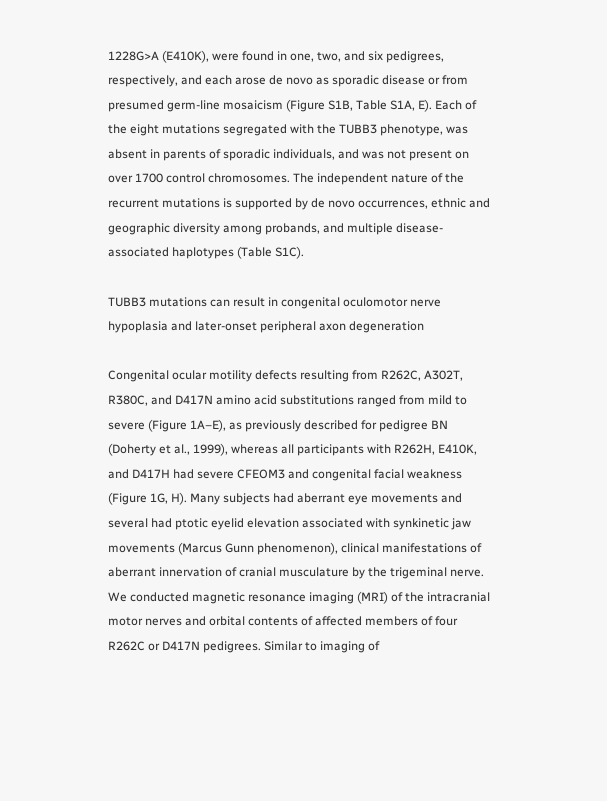1228G>A (E410K), were found in one, two, and six pedigrees, respectively, and each arose de novo as sporadic disease or from presumed germ-line mosaicism (Figure S1B, Table S1A, E). Each of the eight mutations segregated with the TUBB3 phenotype, was absent in parents of sporadic individuals, and was not present on over 1700 control chromosomes. The independent nature of the recurrent mutations is supported by de novo occurrences, ethnic and geographic diversity among probands, and multiple disease-associated haplotypes (Table S1C).

TUBB3 mutations can result in congenital oculomotor nerve hypoplasia and later-onset peripheral axon degeneration

Congenital ocular motility defects resulting from R262C, A302T, R380C, and D417N amino acid substitutions ranged from mild to severe (Figure 1A–E), as previously described for pedigree BN (Doherty et al., 1999), whereas all participants with R262H, E410K, and D417H had severe CFEOM3 and congenital facial weakness (Figure 1G, H). Many subjects had aberrant eye movements and several had ptotic eyelid elevation associated with synkinetic jaw movements (Marcus Gunn phenomenon), clinical manifestations of aberrant innervation of cranial musculature by the trigeminal nerve. We conducted magnetic resonance imaging (MRI) of the intracranial motor nerves and orbital contents of affected members of four R262C or D417N pedigrees. Similar to imaging of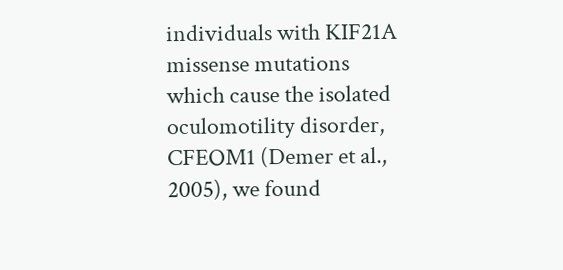individuals with KIF21A missense mutations which cause the isolated oculomotility disorder, CFEOM1 (Demer et al., 2005), we found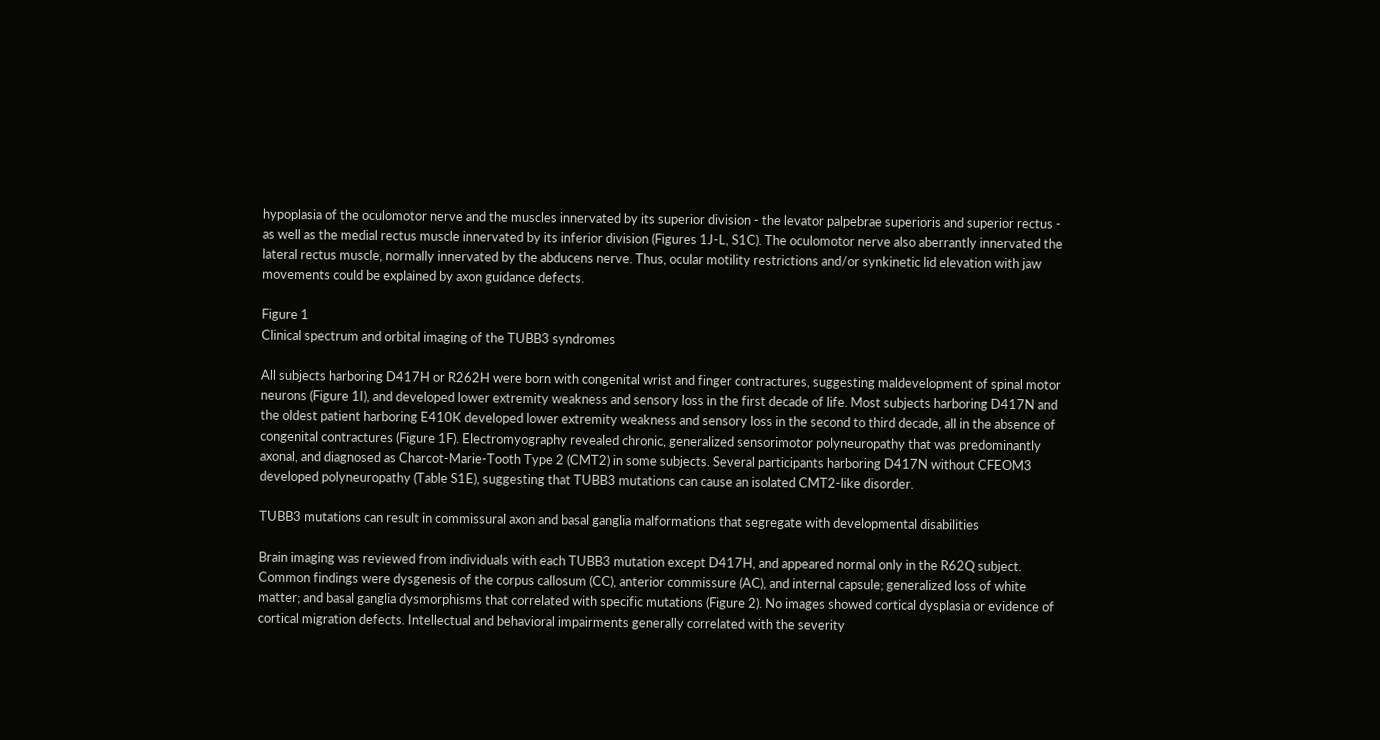hypoplasia of the oculomotor nerve and the muscles innervated by its superior division - the levator palpebrae superioris and superior rectus - as well as the medial rectus muscle innervated by its inferior division (Figures 1J-L, S1C). The oculomotor nerve also aberrantly innervated the lateral rectus muscle, normally innervated by the abducens nerve. Thus, ocular motility restrictions and/or synkinetic lid elevation with jaw movements could be explained by axon guidance defects.

Figure 1
Clinical spectrum and orbital imaging of the TUBB3 syndromes

All subjects harboring D417H or R262H were born with congenital wrist and finger contractures, suggesting maldevelopment of spinal motor neurons (Figure 1I), and developed lower extremity weakness and sensory loss in the first decade of life. Most subjects harboring D417N and the oldest patient harboring E410K developed lower extremity weakness and sensory loss in the second to third decade, all in the absence of congenital contractures (Figure 1F). Electromyography revealed chronic, generalized sensorimotor polyneuropathy that was predominantly axonal, and diagnosed as Charcot-Marie-Tooth Type 2 (CMT2) in some subjects. Several participants harboring D417N without CFEOM3 developed polyneuropathy (Table S1E), suggesting that TUBB3 mutations can cause an isolated CMT2-like disorder.

TUBB3 mutations can result in commissural axon and basal ganglia malformations that segregate with developmental disabilities

Brain imaging was reviewed from individuals with each TUBB3 mutation except D417H, and appeared normal only in the R62Q subject. Common findings were dysgenesis of the corpus callosum (CC), anterior commissure (AC), and internal capsule; generalized loss of white matter; and basal ganglia dysmorphisms that correlated with specific mutations (Figure 2). No images showed cortical dysplasia or evidence of cortical migration defects. Intellectual and behavioral impairments generally correlated with the severity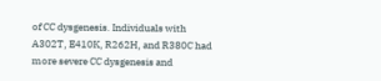of CC dysgenesis. Individuals with A302T, E410K, R262H, and R380C had more severe CC dysgenesis and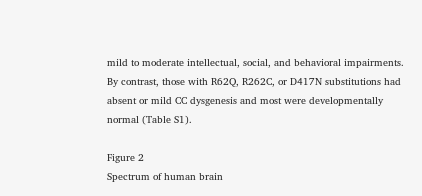mild to moderate intellectual, social, and behavioral impairments. By contrast, those with R62Q, R262C, or D417N substitutions had absent or mild CC dysgenesis and most were developmentally normal (Table S1).

Figure 2
Spectrum of human brain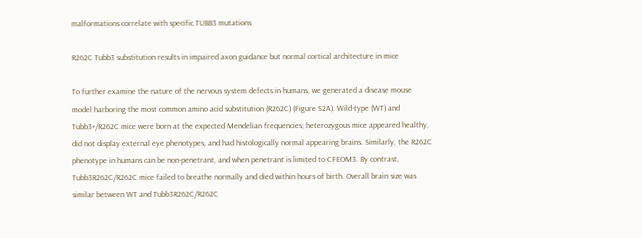malformations correlate with specific TUBB3 mutations

R262C Tubb3 substitution results in impaired axon guidance but normal cortical architecture in mice

To further examine the nature of the nervous system defects in humans, we generated a disease mouse model harboring the most common amino acid substitution (R262C) (Figure S2A). Wild-type (WT) and Tubb3+/R262C mice were born at the expected Mendelian frequencies; heterozygous mice appeared healthy, did not display external eye phenotypes, and had histologically normal appearing brains. Similarly, the R262C phenotype in humans can be non-penetrant, and when penetrant is limited to CFEOM3. By contrast, Tubb3R262C/R262C mice failed to breathe normally and died within hours of birth. Overall brain size was similar between WT and Tubb3R262C/R262C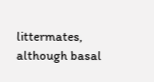littermates, although basal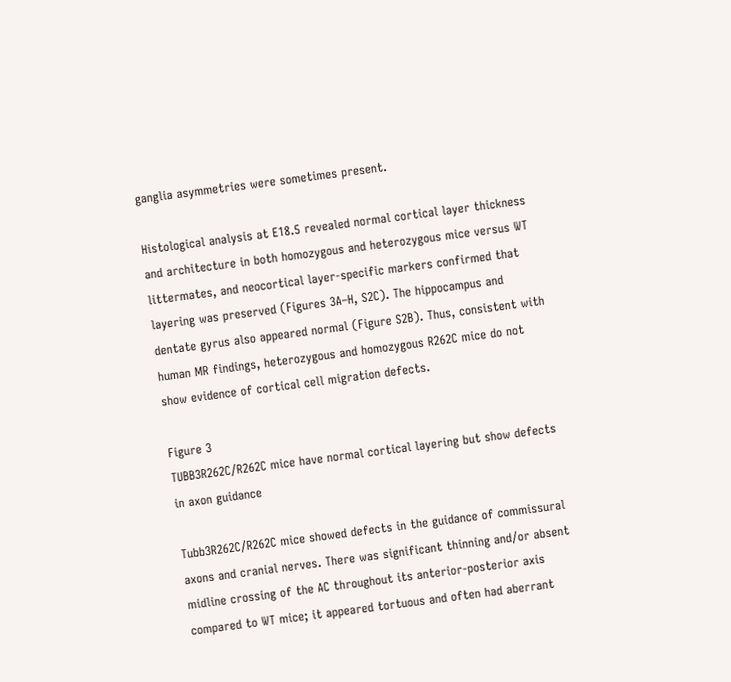ganglia asymmetries were sometimes present.

Histological analysis at E18.5 revealed normal cortical layer thickness and architecture in both homozygous and heterozygous mice versus WT littermates, and neocortical layer-specific markers confirmed that layering was preserved (Figures 3A–H, S2C). The hippocampus and dentate gyrus also appeared normal (Figure S2B). Thus, consistent with human MR findings, heterozygous and homozygous R262C mice do not show evidence of cortical cell migration defects.

Figure 3
TUBB3R262C/R262C mice have normal cortical layering but show defects in axon guidance

Tubb3R262C/R262C mice showed defects in the guidance of commissural axons and cranial nerves. There was significant thinning and/or absent midline crossing of the AC throughout its anterior-posterior axis compared to WT mice; it appeared tortuous and often had aberrant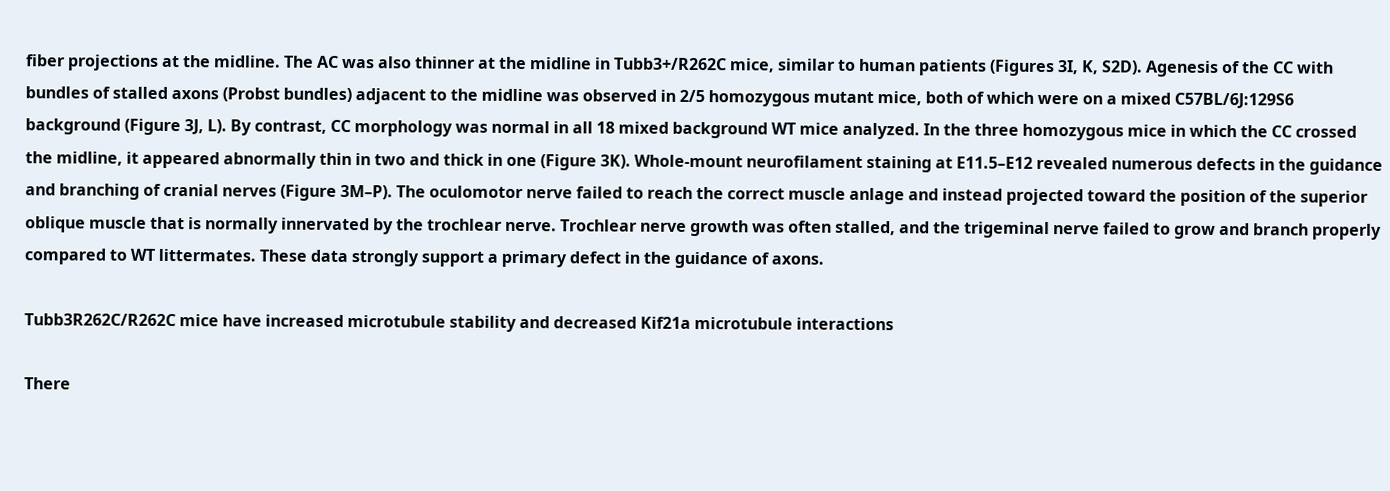fiber projections at the midline. The AC was also thinner at the midline in Tubb3+/R262C mice, similar to human patients (Figures 3I, K, S2D). Agenesis of the CC with bundles of stalled axons (Probst bundles) adjacent to the midline was observed in 2/5 homozygous mutant mice, both of which were on a mixed C57BL/6J:129S6 background (Figure 3J, L). By contrast, CC morphology was normal in all 18 mixed background WT mice analyzed. In the three homozygous mice in which the CC crossed the midline, it appeared abnormally thin in two and thick in one (Figure 3K). Whole-mount neurofilament staining at E11.5–E12 revealed numerous defects in the guidance and branching of cranial nerves (Figure 3M–P). The oculomotor nerve failed to reach the correct muscle anlage and instead projected toward the position of the superior oblique muscle that is normally innervated by the trochlear nerve. Trochlear nerve growth was often stalled, and the trigeminal nerve failed to grow and branch properly compared to WT littermates. These data strongly support a primary defect in the guidance of axons.

Tubb3R262C/R262C mice have increased microtubule stability and decreased Kif21a microtubule interactions

There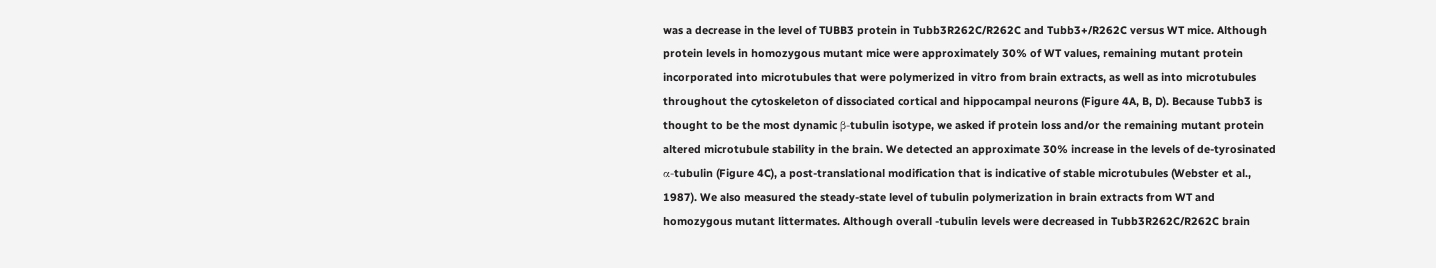was a decrease in the level of TUBB3 protein in Tubb3R262C/R262C and Tubb3+/R262C versus WT mice. Although protein levels in homozygous mutant mice were approximately 30% of WT values, remaining mutant protein incorporated into microtubules that were polymerized in vitro from brain extracts, as well as into microtubules throughout the cytoskeleton of dissociated cortical and hippocampal neurons (Figure 4A, B, D). Because Tubb3 is thought to be the most dynamic β-tubulin isotype, we asked if protein loss and/or the remaining mutant protein altered microtubule stability in the brain. We detected an approximate 30% increase in the levels of de-tyrosinated α-tubulin (Figure 4C), a post-translational modification that is indicative of stable microtubules (Webster et al., 1987). We also measured the steady-state level of tubulin polymerization in brain extracts from WT and homozygous mutant littermates. Although overall -tubulin levels were decreased in Tubb3R262C/R262C brain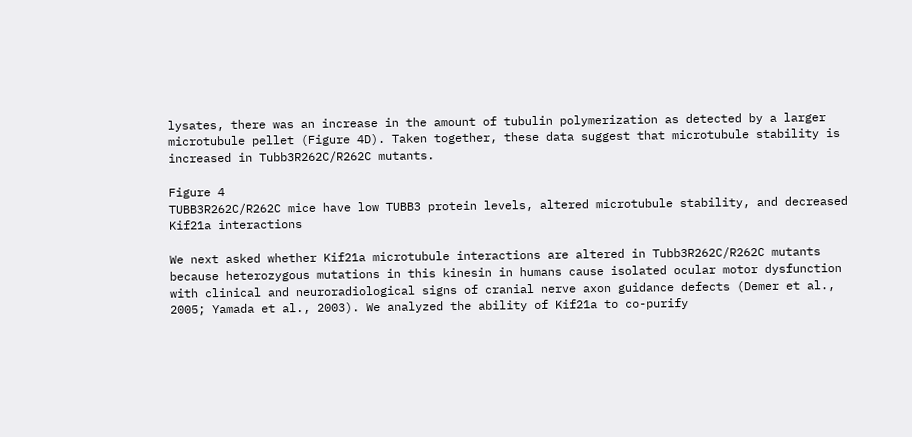lysates, there was an increase in the amount of tubulin polymerization as detected by a larger microtubule pellet (Figure 4D). Taken together, these data suggest that microtubule stability is increased in Tubb3R262C/R262C mutants.

Figure 4
TUBB3R262C/R262C mice have low TUBB3 protein levels, altered microtubule stability, and decreased Kif21a interactions

We next asked whether Kif21a microtubule interactions are altered in Tubb3R262C/R262C mutants because heterozygous mutations in this kinesin in humans cause isolated ocular motor dysfunction with clinical and neuroradiological signs of cranial nerve axon guidance defects (Demer et al., 2005; Yamada et al., 2003). We analyzed the ability of Kif21a to co-purify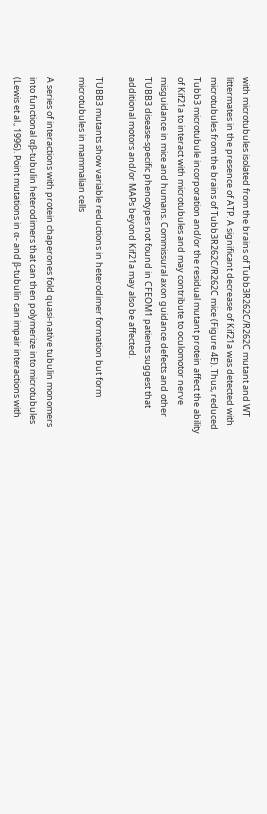with microtubules isolated from the brains of Tubb3R262C/R262C mutant and WT littermates in the presence of ATP. A significant decrease of Kif21a was detected with microtubules from the brains of Tubb3R262C/R262C mice (Figure 4E). Thus, reduced Tubb3 microtubule incorporation and/or the residual mutant protein affect the ability of Kif21a to interact with microtubules and may contribute to oculomotor nerve misguidance in mice and humans. Commissural axon guidance defects and other TUBB3 disease-specific phenotypes not found in CFEOM1 patients suggest that additional motors and/or MAPs beyond Kif21a may also be affected.

TUBB3 mutants show variable reductions in heterodimer formation but form microtubules in mammalian cells

A series of interactions with protein chaperones fold quasi-native tubulin monomers into functional αβ-tubulin heterodimers that can then polymerize into microtubules (Lewis et al., 1996). Point mutations in α- and β-tubulin can impair interactions with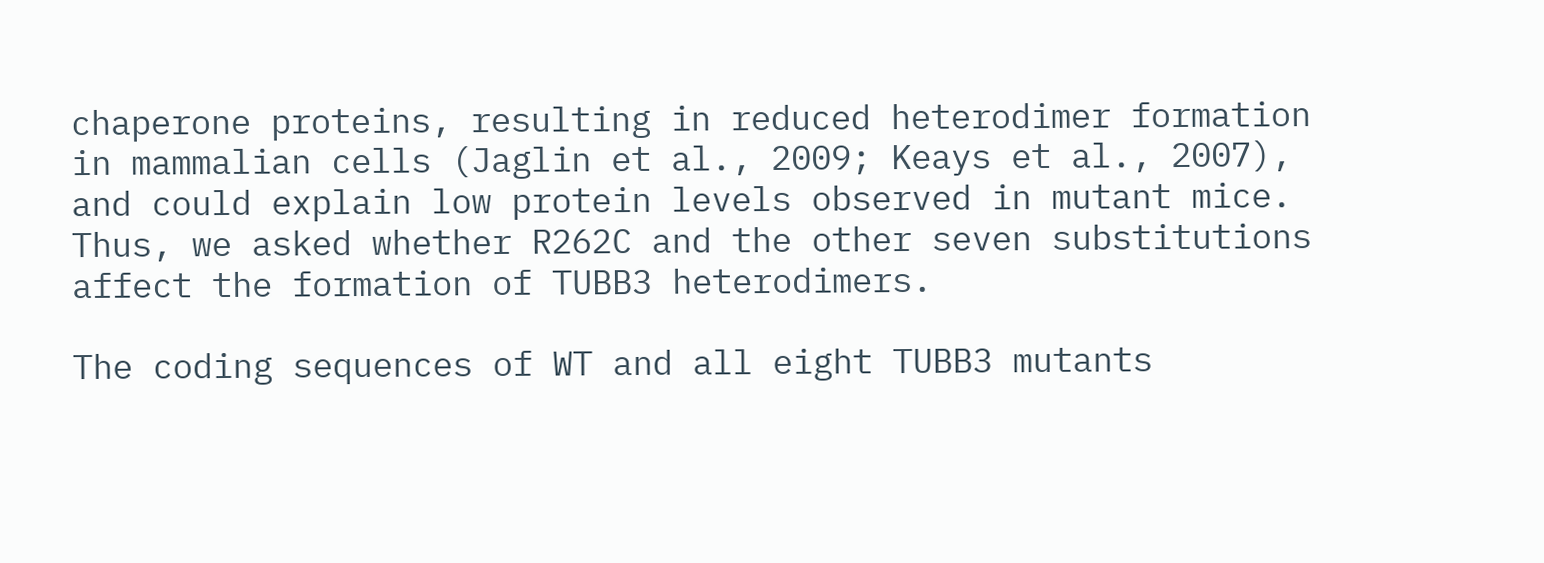chaperone proteins, resulting in reduced heterodimer formation in mammalian cells (Jaglin et al., 2009; Keays et al., 2007), and could explain low protein levels observed in mutant mice. Thus, we asked whether R262C and the other seven substitutions affect the formation of TUBB3 heterodimers.

The coding sequences of WT and all eight TUBB3 mutants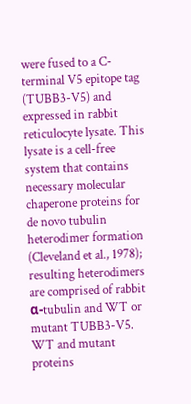were fused to a C-terminal V5 epitope tag (TUBB3-V5) and expressed in rabbit reticulocyte lysate. This lysate is a cell-free system that contains necessary molecular chaperone proteins for de novo tubulin heterodimer formation (Cleveland et al., 1978); resulting heterodimers are comprised of rabbit α-tubulin and WT or mutant TUBB3-V5. WT and mutant proteins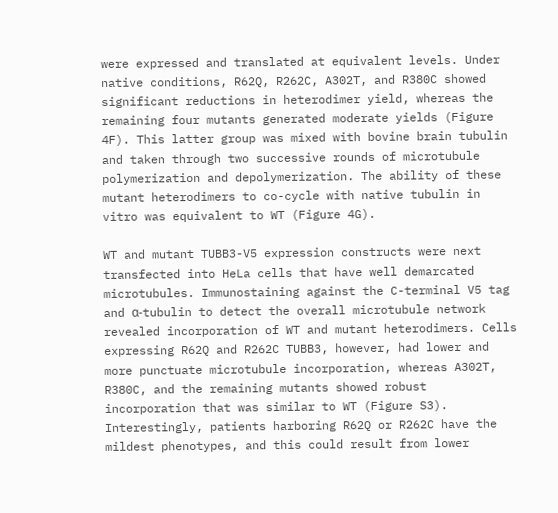were expressed and translated at equivalent levels. Under native conditions, R62Q, R262C, A302T, and R380C showed significant reductions in heterodimer yield, whereas the remaining four mutants generated moderate yields (Figure 4F). This latter group was mixed with bovine brain tubulin and taken through two successive rounds of microtubule polymerization and depolymerization. The ability of these mutant heterodimers to co-cycle with native tubulin in vitro was equivalent to WT (Figure 4G).

WT and mutant TUBB3-V5 expression constructs were next transfected into HeLa cells that have well demarcated microtubules. Immunostaining against the C-terminal V5 tag and α-tubulin to detect the overall microtubule network revealed incorporation of WT and mutant heterodimers. Cells expressing R62Q and R262C TUBB3, however, had lower and more punctuate microtubule incorporation, whereas A302T, R380C, and the remaining mutants showed robust incorporation that was similar to WT (Figure S3). Interestingly, patients harboring R62Q or R262C have the mildest phenotypes, and this could result from lower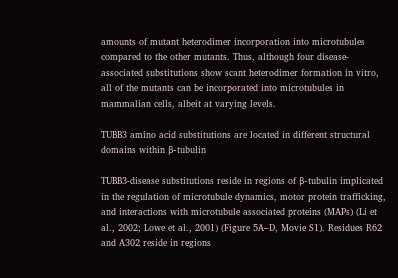amounts of mutant heterodimer incorporation into microtubules compared to the other mutants. Thus, although four disease-associated substitutions show scant heterodimer formation in vitro, all of the mutants can be incorporated into microtubules in mammalian cells, albeit at varying levels.

TUBB3 amino acid substitutions are located in different structural domains within β-tubulin

TUBB3-disease substitutions reside in regions of β-tubulin implicated in the regulation of microtubule dynamics, motor protein trafficking, and interactions with microtubule associated proteins (MAPs) (Li et al., 2002; Lowe et al., 2001) (Figure 5A–D, Movie S1). Residues R62 and A302 reside in regions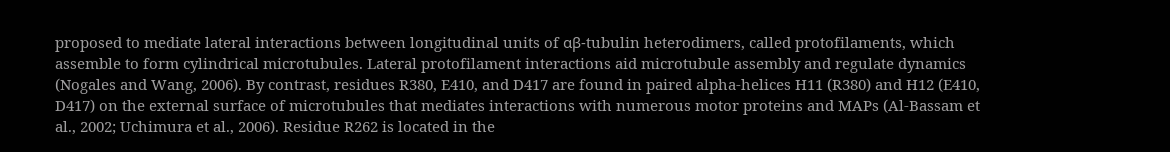proposed to mediate lateral interactions between longitudinal units of αβ-tubulin heterodimers, called protofilaments, which assemble to form cylindrical microtubules. Lateral protofilament interactions aid microtubule assembly and regulate dynamics (Nogales and Wang, 2006). By contrast, residues R380, E410, and D417 are found in paired alpha-helices H11 (R380) and H12 (E410, D417) on the external surface of microtubules that mediates interactions with numerous motor proteins and MAPs (Al-Bassam et al., 2002; Uchimura et al., 2006). Residue R262 is located in the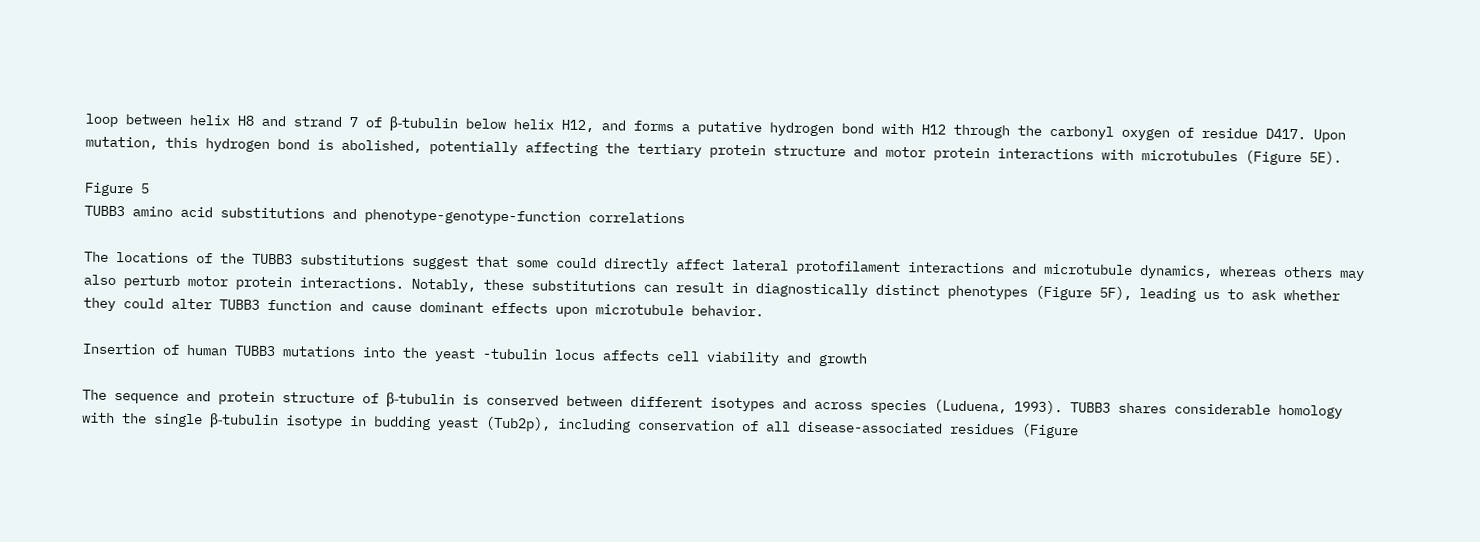loop between helix H8 and strand 7 of β-tubulin below helix H12, and forms a putative hydrogen bond with H12 through the carbonyl oxygen of residue D417. Upon mutation, this hydrogen bond is abolished, potentially affecting the tertiary protein structure and motor protein interactions with microtubules (Figure 5E).

Figure 5
TUBB3 amino acid substitutions and phenotype-genotype-function correlations

The locations of the TUBB3 substitutions suggest that some could directly affect lateral protofilament interactions and microtubule dynamics, whereas others may also perturb motor protein interactions. Notably, these substitutions can result in diagnostically distinct phenotypes (Figure 5F), leading us to ask whether they could alter TUBB3 function and cause dominant effects upon microtubule behavior.

Insertion of human TUBB3 mutations into the yeast -tubulin locus affects cell viability and growth

The sequence and protein structure of β-tubulin is conserved between different isotypes and across species (Luduena, 1993). TUBB3 shares considerable homology with the single β-tubulin isotype in budding yeast (Tub2p), including conservation of all disease-associated residues (Figure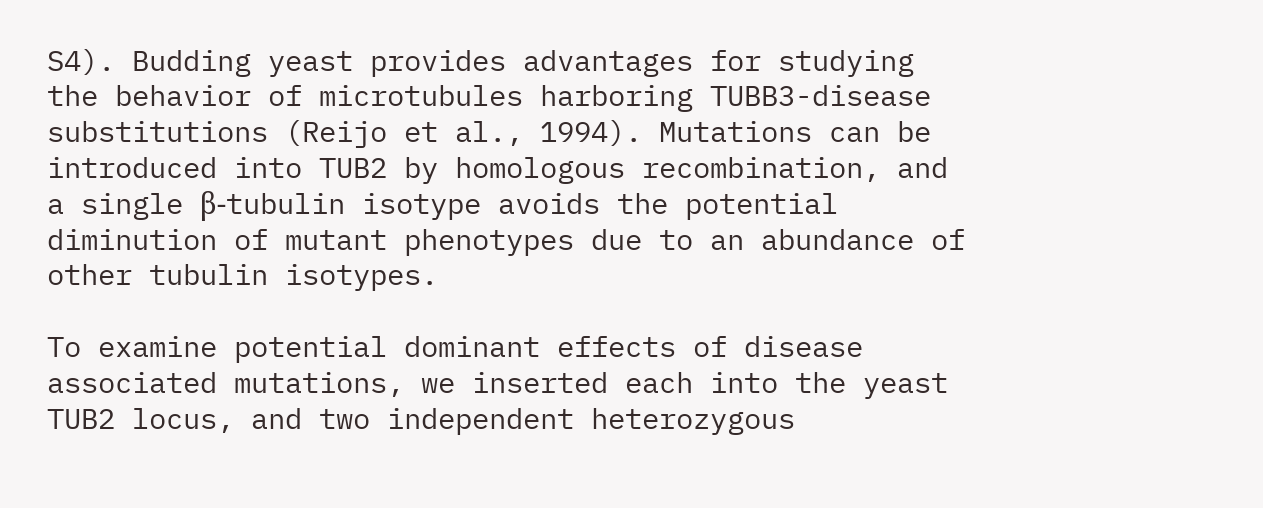S4). Budding yeast provides advantages for studying the behavior of microtubules harboring TUBB3-disease substitutions (Reijo et al., 1994). Mutations can be introduced into TUB2 by homologous recombination, and a single β-tubulin isotype avoids the potential diminution of mutant phenotypes due to an abundance of other tubulin isotypes.

To examine potential dominant effects of disease associated mutations, we inserted each into the yeast TUB2 locus, and two independent heterozygous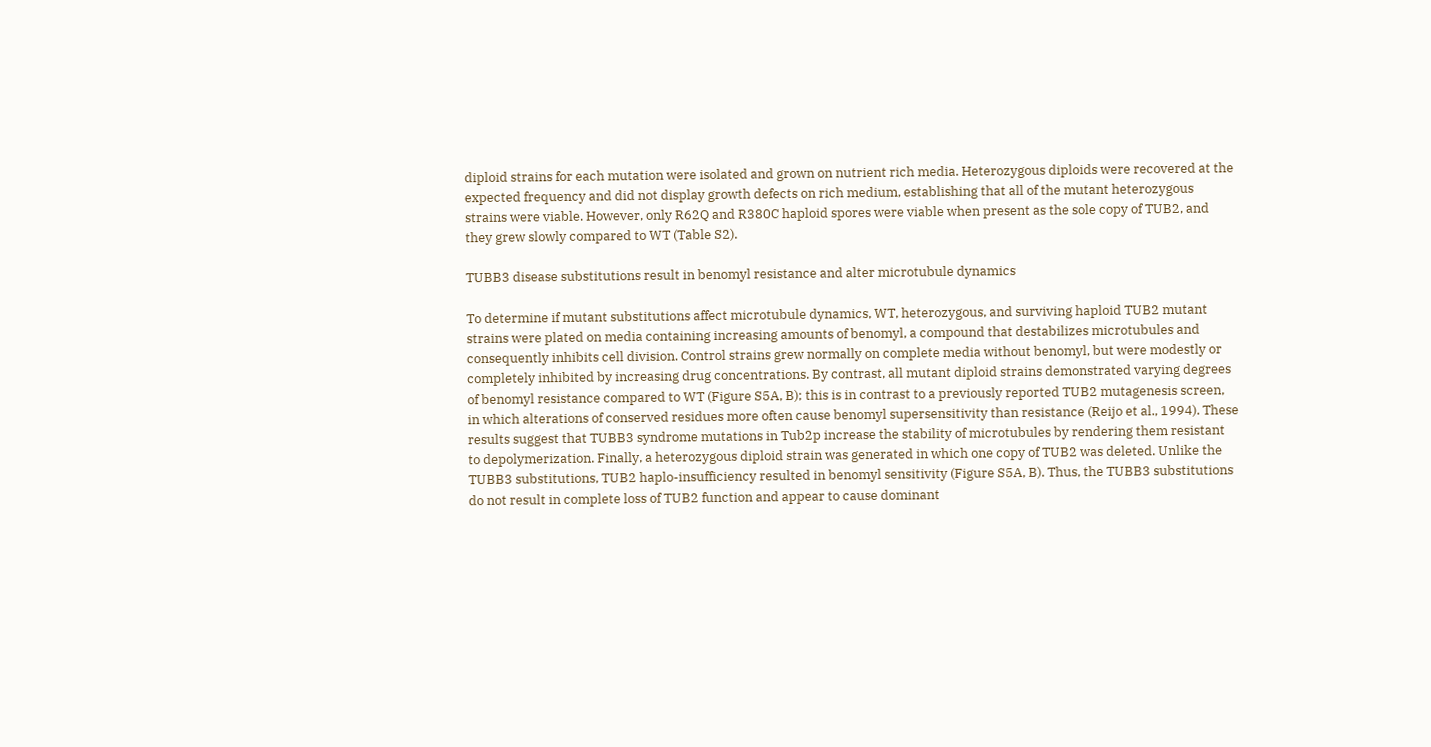diploid strains for each mutation were isolated and grown on nutrient rich media. Heterozygous diploids were recovered at the expected frequency and did not display growth defects on rich medium, establishing that all of the mutant heterozygous strains were viable. However, only R62Q and R380C haploid spores were viable when present as the sole copy of TUB2, and they grew slowly compared to WT (Table S2).

TUBB3 disease substitutions result in benomyl resistance and alter microtubule dynamics

To determine if mutant substitutions affect microtubule dynamics, WT, heterozygous, and surviving haploid TUB2 mutant strains were plated on media containing increasing amounts of benomyl, a compound that destabilizes microtubules and consequently inhibits cell division. Control strains grew normally on complete media without benomyl, but were modestly or completely inhibited by increasing drug concentrations. By contrast, all mutant diploid strains demonstrated varying degrees of benomyl resistance compared to WT (Figure S5A, B); this is in contrast to a previously reported TUB2 mutagenesis screen, in which alterations of conserved residues more often cause benomyl supersensitivity than resistance (Reijo et al., 1994). These results suggest that TUBB3 syndrome mutations in Tub2p increase the stability of microtubules by rendering them resistant to depolymerization. Finally, a heterozygous diploid strain was generated in which one copy of TUB2 was deleted. Unlike the TUBB3 substitutions, TUB2 haplo-insufficiency resulted in benomyl sensitivity (Figure S5A, B). Thus, the TUBB3 substitutions do not result in complete loss of TUB2 function and appear to cause dominant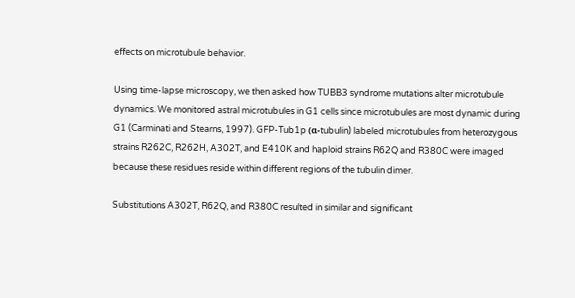effects on microtubule behavior.

Using time-lapse microscopy, we then asked how TUBB3 syndrome mutations alter microtubule dynamics. We monitored astral microtubules in G1 cells since microtubules are most dynamic during G1 (Carminati and Stearns, 1997). GFP-Tub1p (α-tubulin) labeled microtubules from heterozygous strains R262C, R262H, A302T, and E410K and haploid strains R62Q and R380C were imaged because these residues reside within different regions of the tubulin dimer.

Substitutions A302T, R62Q, and R380C resulted in similar and significant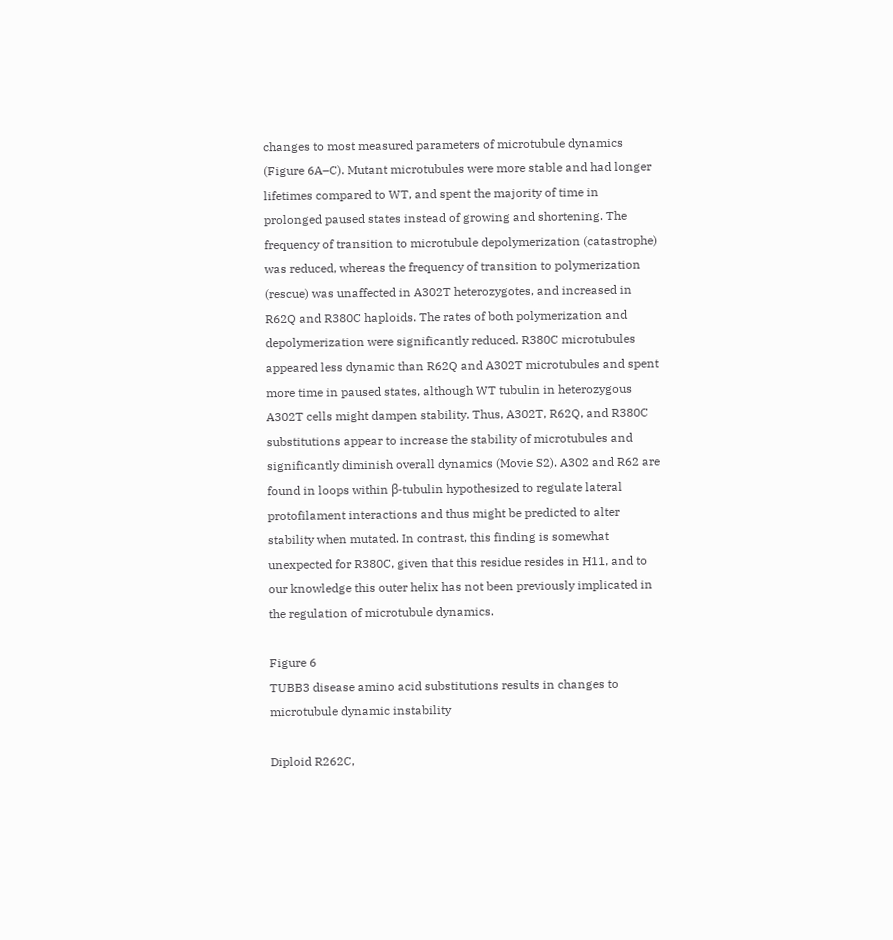changes to most measured parameters of microtubule dynamics (Figure 6A–C). Mutant microtubules were more stable and had longer lifetimes compared to WT, and spent the majority of time in prolonged paused states instead of growing and shortening. The frequency of transition to microtubule depolymerization (catastrophe) was reduced, whereas the frequency of transition to polymerization (rescue) was unaffected in A302T heterozygotes, and increased in R62Q and R380C haploids. The rates of both polymerization and depolymerization were significantly reduced. R380C microtubules appeared less dynamic than R62Q and A302T microtubules and spent more time in paused states, although WT tubulin in heterozygous A302T cells might dampen stability. Thus, A302T, R62Q, and R380C substitutions appear to increase the stability of microtubules and significantly diminish overall dynamics (Movie S2). A302 and R62 are found in loops within β-tubulin hypothesized to regulate lateral protofilament interactions and thus might be predicted to alter stability when mutated. In contrast, this finding is somewhat unexpected for R380C, given that this residue resides in H11, and to our knowledge this outer helix has not been previously implicated in the regulation of microtubule dynamics.

Figure 6
TUBB3 disease amino acid substitutions results in changes to microtubule dynamic instability

Diploid R262C,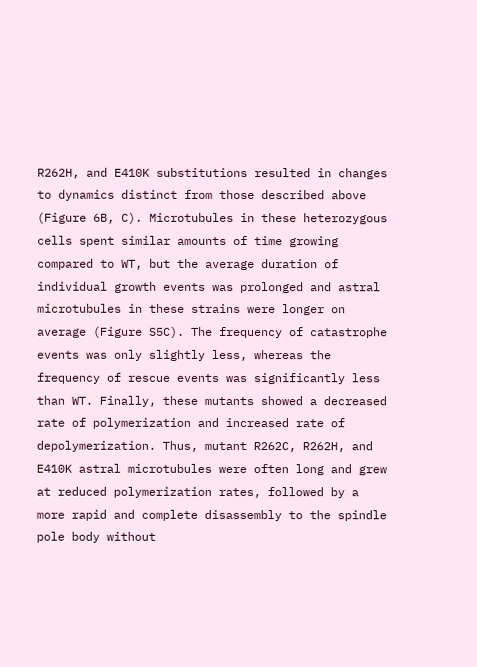R262H, and E410K substitutions resulted in changes to dynamics distinct from those described above (Figure 6B, C). Microtubules in these heterozygous cells spent similar amounts of time growing compared to WT, but the average duration of individual growth events was prolonged and astral microtubules in these strains were longer on average (Figure S5C). The frequency of catastrophe events was only slightly less, whereas the frequency of rescue events was significantly less than WT. Finally, these mutants showed a decreased rate of polymerization and increased rate of depolymerization. Thus, mutant R262C, R262H, and E410K astral microtubules were often long and grew at reduced polymerization rates, followed by a more rapid and complete disassembly to the spindle pole body without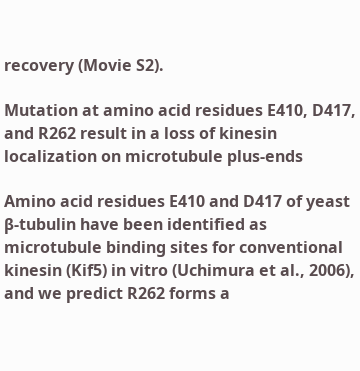recovery (Movie S2).

Mutation at amino acid residues E410, D417, and R262 result in a loss of kinesin localization on microtubule plus-ends

Amino acid residues E410 and D417 of yeast β-tubulin have been identified as microtubule binding sites for conventional kinesin (Kif5) in vitro (Uchimura et al., 2006), and we predict R262 forms a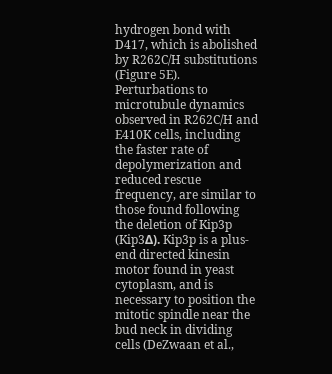hydrogen bond with D417, which is abolished by R262C/H substitutions (Figure 5E). Perturbations to microtubule dynamics observed in R262C/H and E410K cells, including the faster rate of depolymerization and reduced rescue frequency, are similar to those found following the deletion of Kip3p (Kip3Δ). Kip3p is a plus-end directed kinesin motor found in yeast cytoplasm, and is necessary to position the mitotic spindle near the bud neck in dividing cells (DeZwaan et al.,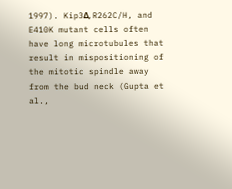1997). Kip3Δ, R262C/H, and E410K mutant cells often have long microtubules that result in mispositioning of the mitotic spindle away from the bud neck (Gupta et al.,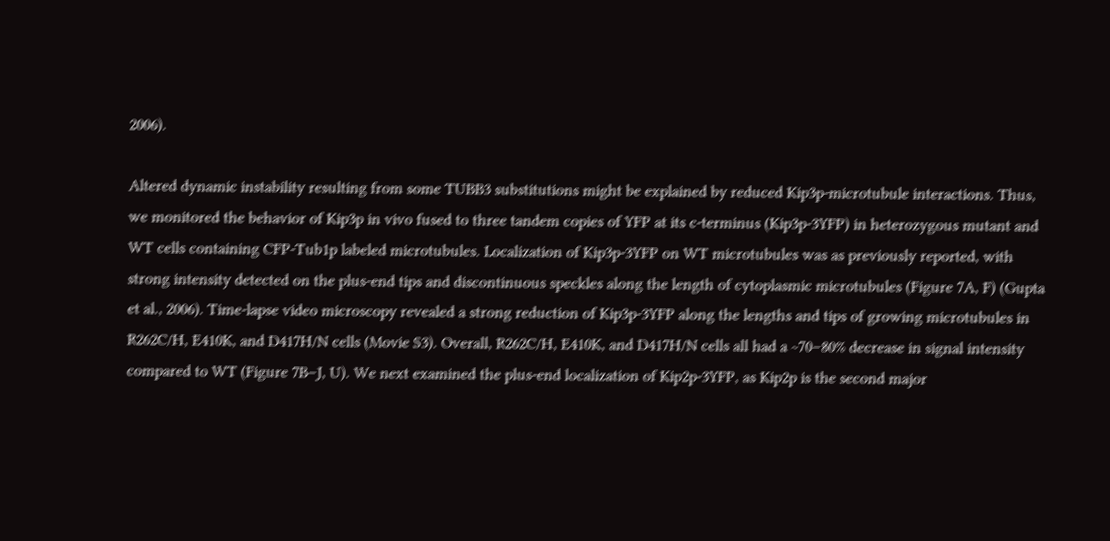2006).

Altered dynamic instability resulting from some TUBB3 substitutions might be explained by reduced Kip3p-microtubule interactions. Thus, we monitored the behavior of Kip3p in vivo fused to three tandem copies of YFP at its c-terminus (Kip3p-3YFP) in heterozygous mutant and WT cells containing CFP-Tub1p labeled microtubules. Localization of Kip3p-3YFP on WT microtubules was as previously reported, with strong intensity detected on the plus-end tips and discontinuous speckles along the length of cytoplasmic microtubules (Figure 7A, F) (Gupta et al., 2006). Time-lapse video microscopy revealed a strong reduction of Kip3p-3YFP along the lengths and tips of growing microtubules in R262C/H, E410K, and D417H/N cells (Movie S3). Overall, R262C/H, E410K, and D417H/N cells all had a ~70–80% decrease in signal intensity compared to WT (Figure 7B–J, U). We next examined the plus-end localization of Kip2p-3YFP, as Kip2p is the second major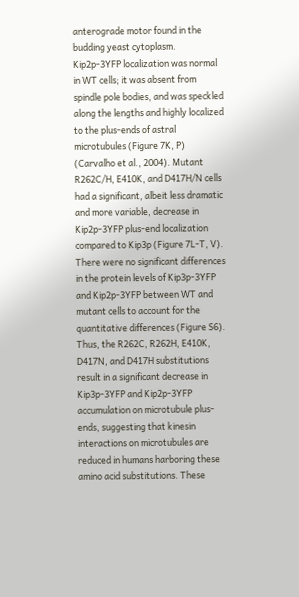anterograde motor found in the budding yeast cytoplasm. Kip2p-3YFP localization was normal in WT cells; it was absent from spindle pole bodies, and was speckled along the lengths and highly localized to the plus-ends of astral microtubules (Figure 7K, P) (Carvalho et al., 2004). Mutant R262C/H, E410K, and D417H/N cells had a significant, albeit less dramatic and more variable, decrease in Kip2p-3YFP plus-end localization compared to Kip3p (Figure 7L-T, V). There were no significant differences in the protein levels of Kip3p-3YFP and Kip2p-3YFP between WT and mutant cells to account for the quantitative differences (Figure S6). Thus, the R262C, R262H, E410K, D417N, and D417H substitutions result in a significant decrease in Kip3p-3YFP and Kip2p-3YFP accumulation on microtubule plus-ends, suggesting that kinesin interactions on microtubules are reduced in humans harboring these amino acid substitutions. These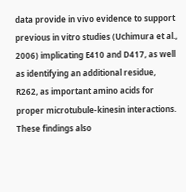data provide in vivo evidence to support previous in vitro studies (Uchimura et al., 2006) implicating E410 and D417, as well as identifying an additional residue, R262, as important amino acids for proper microtubule-kinesin interactions. These findings also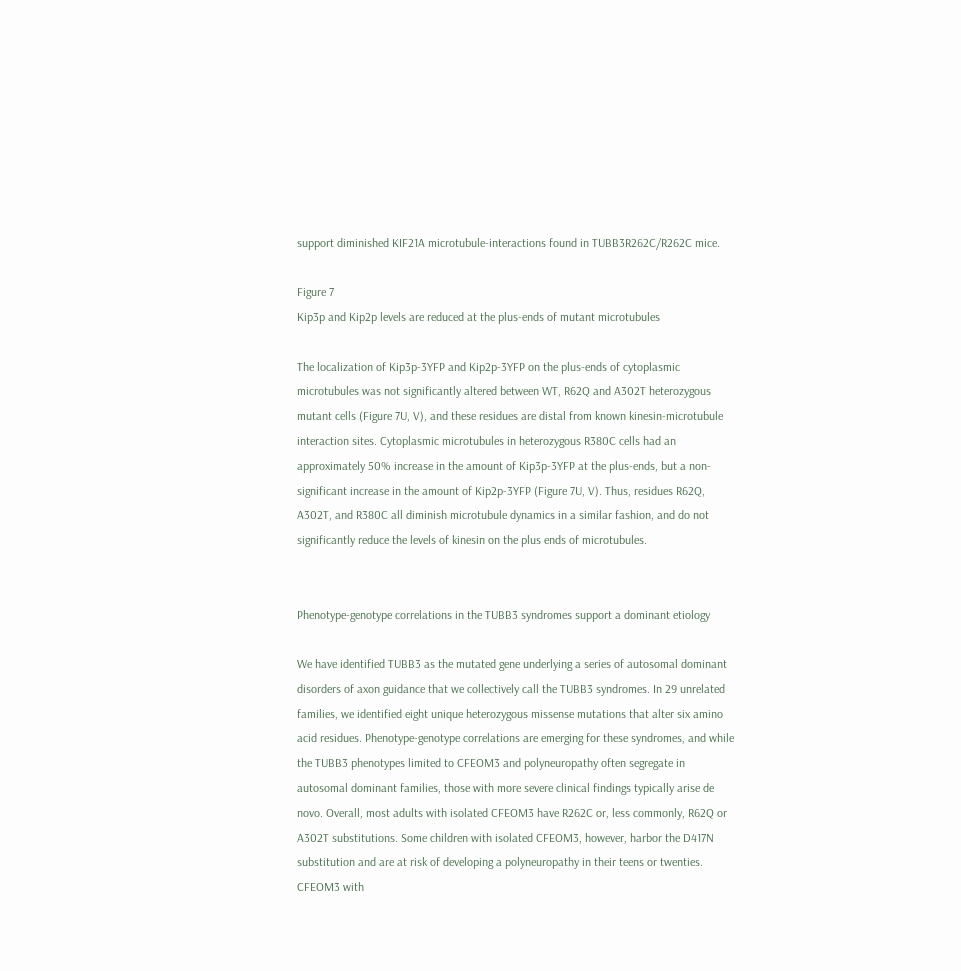support diminished KIF21A microtubule-interactions found in TUBB3R262C/R262C mice.

Figure 7
Kip3p and Kip2p levels are reduced at the plus-ends of mutant microtubules

The localization of Kip3p-3YFP and Kip2p-3YFP on the plus-ends of cytoplasmic microtubules was not significantly altered between WT, R62Q and A302T heterozygous mutant cells (Figure 7U, V), and these residues are distal from known kinesin-microtubule interaction sites. Cytoplasmic microtubules in heterozygous R380C cells had an approximately 50% increase in the amount of Kip3p-3YFP at the plus-ends, but a non-significant increase in the amount of Kip2p-3YFP (Figure 7U, V). Thus, residues R62Q, A302T, and R380C all diminish microtubule dynamics in a similar fashion, and do not significantly reduce the levels of kinesin on the plus ends of microtubules.


Phenotype-genotype correlations in the TUBB3 syndromes support a dominant etiology

We have identified TUBB3 as the mutated gene underlying a series of autosomal dominant disorders of axon guidance that we collectively call the TUBB3 syndromes. In 29 unrelated families, we identified eight unique heterozygous missense mutations that alter six amino acid residues. Phenotype-genotype correlations are emerging for these syndromes, and while the TUBB3 phenotypes limited to CFEOM3 and polyneuropathy often segregate in autosomal dominant families, those with more severe clinical findings typically arise de novo. Overall, most adults with isolated CFEOM3 have R262C or, less commonly, R62Q or A302T substitutions. Some children with isolated CFEOM3, however, harbor the D417N substitution and are at risk of developing a polyneuropathy in their teens or twenties. CFEOM3 with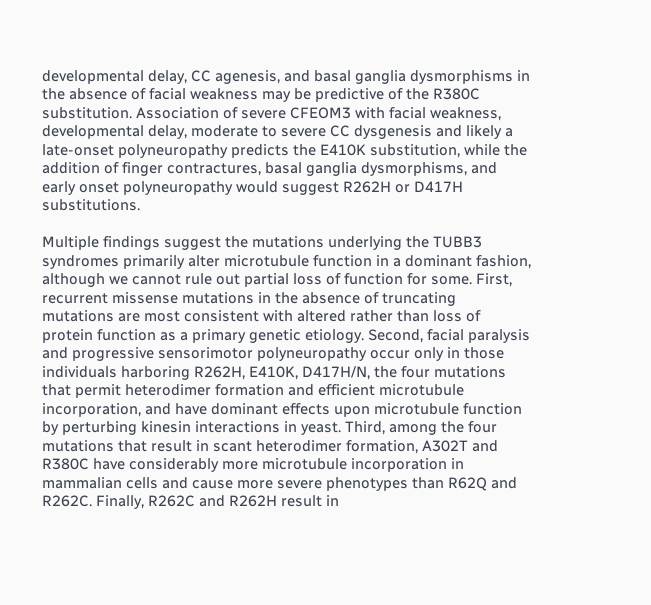developmental delay, CC agenesis, and basal ganglia dysmorphisms in the absence of facial weakness may be predictive of the R380C substitution. Association of severe CFEOM3 with facial weakness, developmental delay, moderate to severe CC dysgenesis and likely a late-onset polyneuropathy predicts the E410K substitution, while the addition of finger contractures, basal ganglia dysmorphisms, and early onset polyneuropathy would suggest R262H or D417H substitutions.

Multiple findings suggest the mutations underlying the TUBB3 syndromes primarily alter microtubule function in a dominant fashion, although we cannot rule out partial loss of function for some. First, recurrent missense mutations in the absence of truncating mutations are most consistent with altered rather than loss of protein function as a primary genetic etiology. Second, facial paralysis and progressive sensorimotor polyneuropathy occur only in those individuals harboring R262H, E410K, D417H/N, the four mutations that permit heterodimer formation and efficient microtubule incorporation, and have dominant effects upon microtubule function by perturbing kinesin interactions in yeast. Third, among the four mutations that result in scant heterodimer formation, A302T and R380C have considerably more microtubule incorporation in mammalian cells and cause more severe phenotypes than R62Q and R262C. Finally, R262C and R262H result in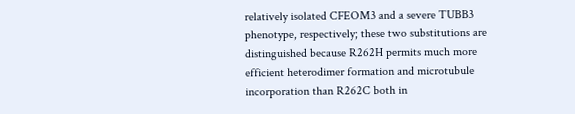relatively isolated CFEOM3 and a severe TUBB3 phenotype, respectively; these two substitutions are distinguished because R262H permits much more efficient heterodimer formation and microtubule incorporation than R262C both in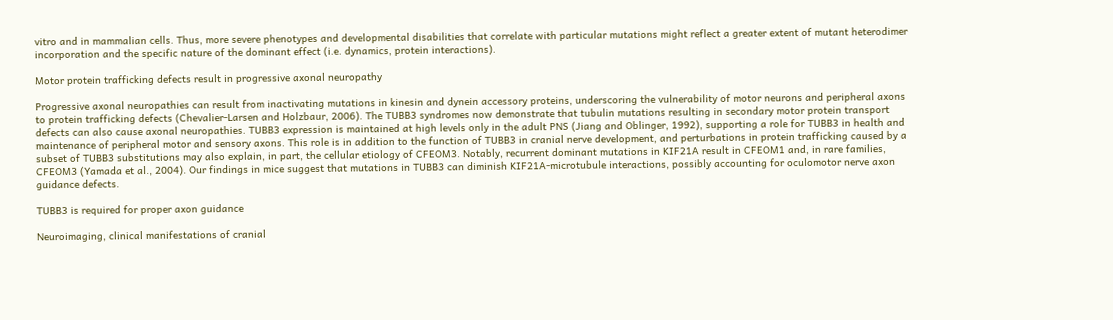vitro and in mammalian cells. Thus, more severe phenotypes and developmental disabilities that correlate with particular mutations might reflect a greater extent of mutant heterodimer incorporation and the specific nature of the dominant effect (i.e. dynamics, protein interactions).

Motor protein trafficking defects result in progressive axonal neuropathy

Progressive axonal neuropathies can result from inactivating mutations in kinesin and dynein accessory proteins, underscoring the vulnerability of motor neurons and peripheral axons to protein trafficking defects (Chevalier-Larsen and Holzbaur, 2006). The TUBB3 syndromes now demonstrate that tubulin mutations resulting in secondary motor protein transport defects can also cause axonal neuropathies. TUBB3 expression is maintained at high levels only in the adult PNS (Jiang and Oblinger, 1992), supporting a role for TUBB3 in health and maintenance of peripheral motor and sensory axons. This role is in addition to the function of TUBB3 in cranial nerve development, and perturbations in protein trafficking caused by a subset of TUBB3 substitutions may also explain, in part, the cellular etiology of CFEOM3. Notably, recurrent dominant mutations in KIF21A result in CFEOM1 and, in rare families, CFEOM3 (Yamada et al., 2004). Our findings in mice suggest that mutations in TUBB3 can diminish KIF21A-microtubule interactions, possibly accounting for oculomotor nerve axon guidance defects.

TUBB3 is required for proper axon guidance

Neuroimaging, clinical manifestations of cranial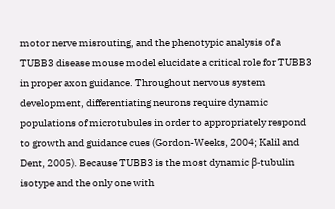motor nerve misrouting, and the phenotypic analysis of a TUBB3 disease mouse model elucidate a critical role for TUBB3 in proper axon guidance. Throughout nervous system development, differentiating neurons require dynamic populations of microtubules in order to appropriately respond to growth and guidance cues (Gordon-Weeks, 2004; Kalil and Dent, 2005). Because TUBB3 is the most dynamic β-tubulin isotype and the only one with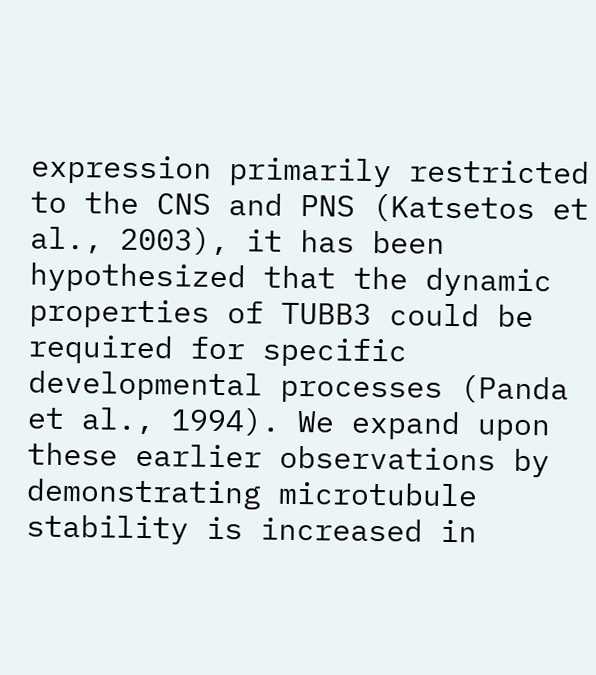expression primarily restricted to the CNS and PNS (Katsetos et al., 2003), it has been hypothesized that the dynamic properties of TUBB3 could be required for specific developmental processes (Panda et al., 1994). We expand upon these earlier observations by demonstrating microtubule stability is increased in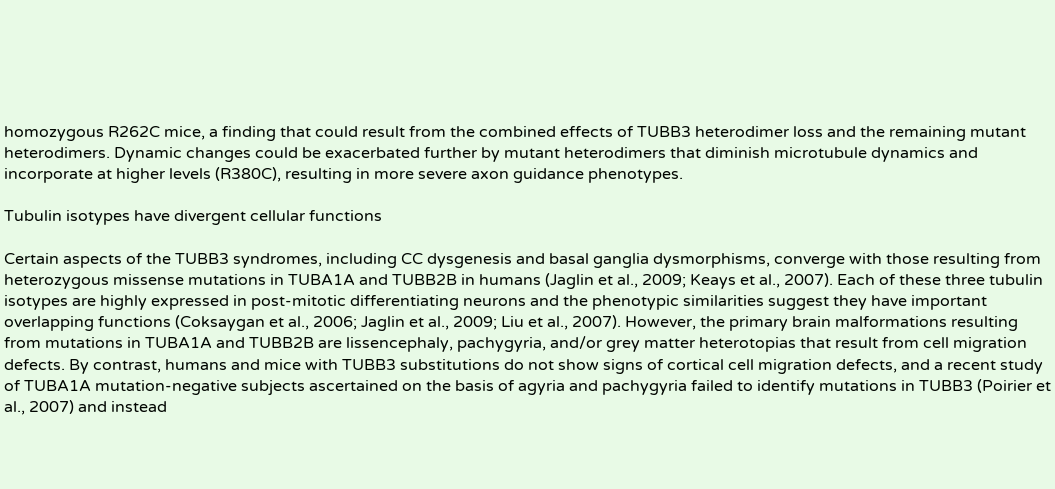homozygous R262C mice, a finding that could result from the combined effects of TUBB3 heterodimer loss and the remaining mutant heterodimers. Dynamic changes could be exacerbated further by mutant heterodimers that diminish microtubule dynamics and incorporate at higher levels (R380C), resulting in more severe axon guidance phenotypes.

Tubulin isotypes have divergent cellular functions

Certain aspects of the TUBB3 syndromes, including CC dysgenesis and basal ganglia dysmorphisms, converge with those resulting from heterozygous missense mutations in TUBA1A and TUBB2B in humans (Jaglin et al., 2009; Keays et al., 2007). Each of these three tubulin isotypes are highly expressed in post-mitotic differentiating neurons and the phenotypic similarities suggest they have important overlapping functions (Coksaygan et al., 2006; Jaglin et al., 2009; Liu et al., 2007). However, the primary brain malformations resulting from mutations in TUBA1A and TUBB2B are lissencephaly, pachygyria, and/or grey matter heterotopias that result from cell migration defects. By contrast, humans and mice with TUBB3 substitutions do not show signs of cortical cell migration defects, and a recent study of TUBA1A mutation-negative subjects ascertained on the basis of agyria and pachygyria failed to identify mutations in TUBB3 (Poirier et al., 2007) and instead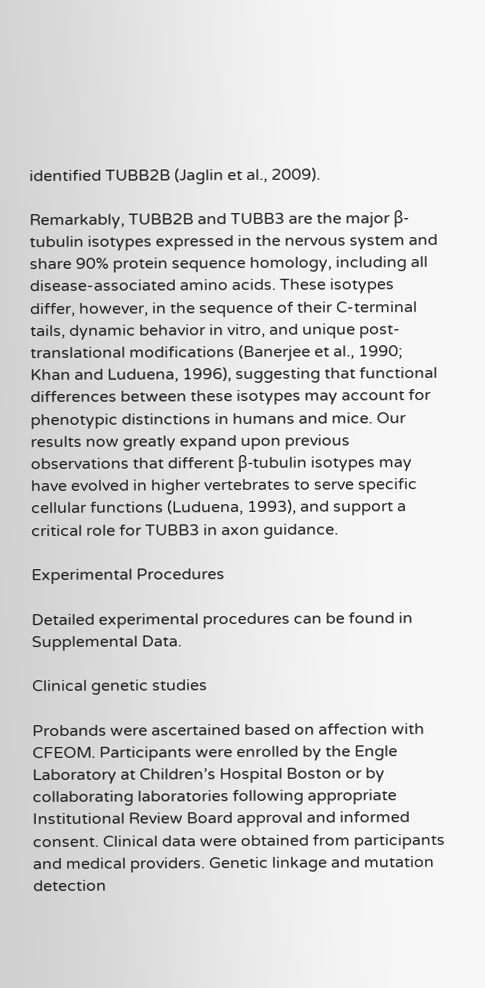identified TUBB2B (Jaglin et al., 2009).

Remarkably, TUBB2B and TUBB3 are the major β-tubulin isotypes expressed in the nervous system and share 90% protein sequence homology, including all disease-associated amino acids. These isotypes differ, however, in the sequence of their C-terminal tails, dynamic behavior in vitro, and unique post-translational modifications (Banerjee et al., 1990; Khan and Luduena, 1996), suggesting that functional differences between these isotypes may account for phenotypic distinctions in humans and mice. Our results now greatly expand upon previous observations that different β-tubulin isotypes may have evolved in higher vertebrates to serve specific cellular functions (Luduena, 1993), and support a critical role for TUBB3 in axon guidance.

Experimental Procedures

Detailed experimental procedures can be found in Supplemental Data.

Clinical genetic studies

Probands were ascertained based on affection with CFEOM. Participants were enrolled by the Engle Laboratory at Children’s Hospital Boston or by collaborating laboratories following appropriate Institutional Review Board approval and informed consent. Clinical data were obtained from participants and medical providers. Genetic linkage and mutation detection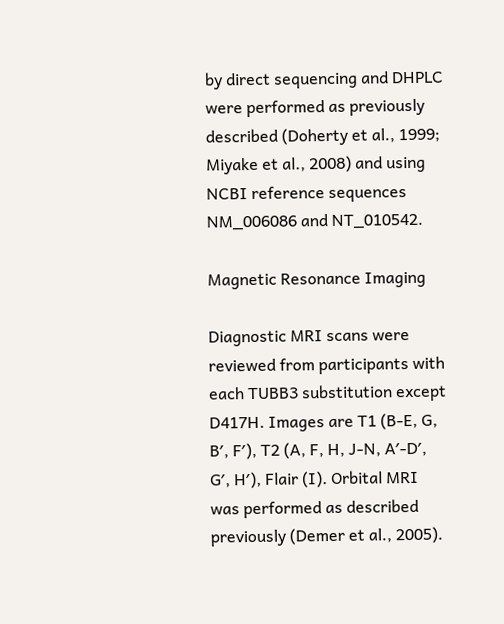by direct sequencing and DHPLC were performed as previously described (Doherty et al., 1999; Miyake et al., 2008) and using NCBI reference sequences NM_006086 and NT_010542.

Magnetic Resonance Imaging

Diagnostic MRI scans were reviewed from participants with each TUBB3 substitution except D417H. Images are T1 (B-E, G, B′, F′), T2 (A, F, H, J-N, A′-D′, G′, H′), Flair (I). Orbital MRI was performed as described previously (Demer et al., 2005).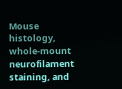Mouse histology, whole-mount neurofilament staining, and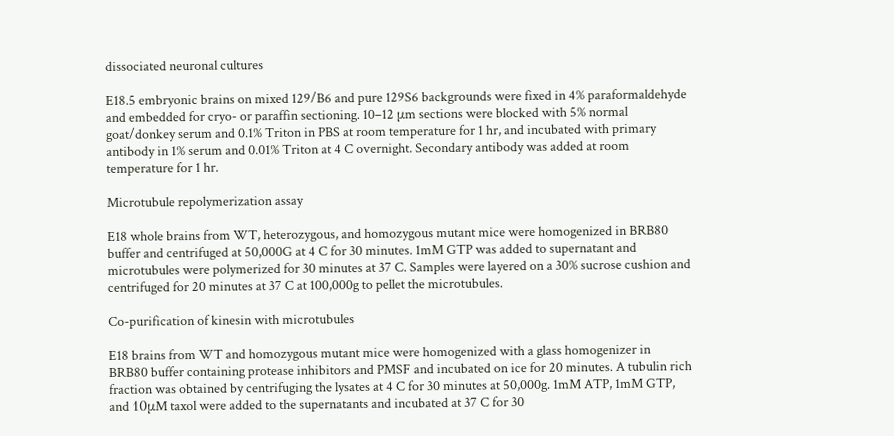dissociated neuronal cultures

E18.5 embryonic brains on mixed 129/B6 and pure 129S6 backgrounds were fixed in 4% paraformaldehyde and embedded for cryo- or paraffin sectioning. 10–12 μm sections were blocked with 5% normal goat/donkey serum and 0.1% Triton in PBS at room temperature for 1 hr, and incubated with primary antibody in 1% serum and 0.01% Triton at 4 C overnight. Secondary antibody was added at room temperature for 1 hr.

Microtubule repolymerization assay

E18 whole brains from WT, heterozygous, and homozygous mutant mice were homogenized in BRB80 buffer and centrifuged at 50,000G at 4 C for 30 minutes. 1mM GTP was added to supernatant and microtubules were polymerized for 30 minutes at 37 C. Samples were layered on a 30% sucrose cushion and centrifuged for 20 minutes at 37 C at 100,000g to pellet the microtubules.

Co-purification of kinesin with microtubules

E18 brains from WT and homozygous mutant mice were homogenized with a glass homogenizer in BRB80 buffer containing protease inhibitors and PMSF and incubated on ice for 20 minutes. A tubulin rich fraction was obtained by centrifuging the lysates at 4 C for 30 minutes at 50,000g. 1mM ATP, 1mM GTP, and 10μM taxol were added to the supernatants and incubated at 37 C for 30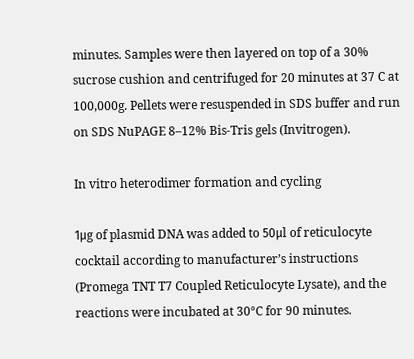minutes. Samples were then layered on top of a 30% sucrose cushion and centrifuged for 20 minutes at 37 C at 100,000g. Pellets were resuspended in SDS buffer and run on SDS NuPAGE 8–12% Bis-Tris gels (Invitrogen).

In vitro heterodimer formation and cycling

1μg of plasmid DNA was added to 50μl of reticulocyte cocktail according to manufacturer’s instructions (Promega TNT T7 Coupled Reticulocyte Lysate), and the reactions were incubated at 30°C for 90 minutes.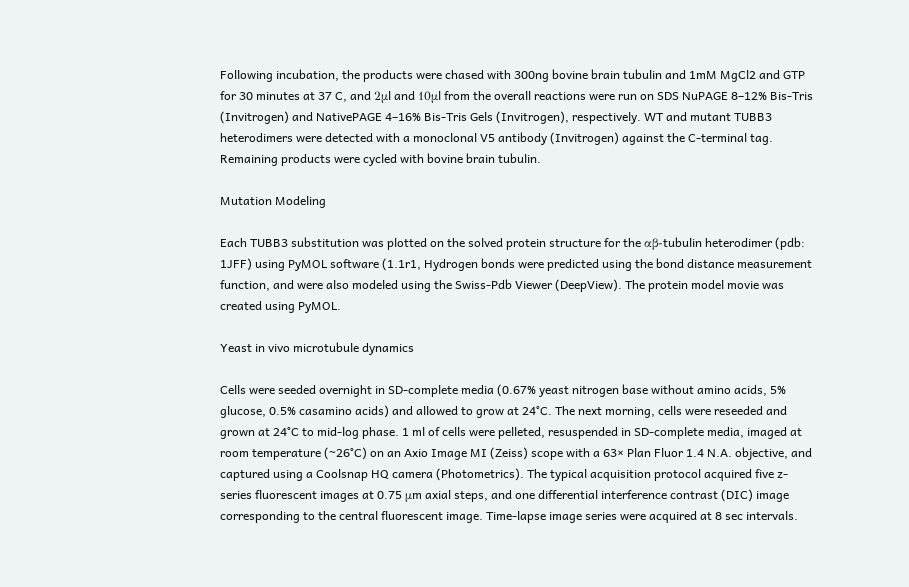Following incubation, the products were chased with 300ng bovine brain tubulin and 1mM MgCl2 and GTP for 30 minutes at 37 C, and 2μl and 10μl from the overall reactions were run on SDS NuPAGE 8–12% Bis-Tris (Invitrogen) and NativePAGE 4–16% Bis-Tris Gels (Invitrogen), respectively. WT and mutant TUBB3 heterodimers were detected with a monoclonal V5 antibody (Invitrogen) against the C-terminal tag. Remaining products were cycled with bovine brain tubulin.

Mutation Modeling

Each TUBB3 substitution was plotted on the solved protein structure for the αβ-tubulin heterodimer (pdb: 1JFF) using PyMOL software (1.1r1, Hydrogen bonds were predicted using the bond distance measurement function, and were also modeled using the Swiss-Pdb Viewer (DeepView). The protein model movie was created using PyMOL.

Yeast in vivo microtubule dynamics

Cells were seeded overnight in SD-complete media (0.67% yeast nitrogen base without amino acids, 5% glucose, 0.5% casamino acids) and allowed to grow at 24°C. The next morning, cells were reseeded and grown at 24°C to mid-log phase. 1 ml of cells were pelleted, resuspended in SD-complete media, imaged at room temperature (~26°C) on an Axio Image MI (Zeiss) scope with a 63× Plan Fluor 1.4 N.A. objective, and captured using a Coolsnap HQ camera (Photometrics). The typical acquisition protocol acquired five z-series fluorescent images at 0.75 μm axial steps, and one differential interference contrast (DIC) image corresponding to the central fluorescent image. Time-lapse image series were acquired at 8 sec intervals.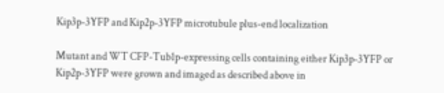Kip3p-3YFP and Kip2p-3YFP microtubule plus-end localization

Mutant and WT CFP-Tub1p-expressing cells containing either Kip3p-3YFP or Kip2p-3YFP were grown and imaged as described above in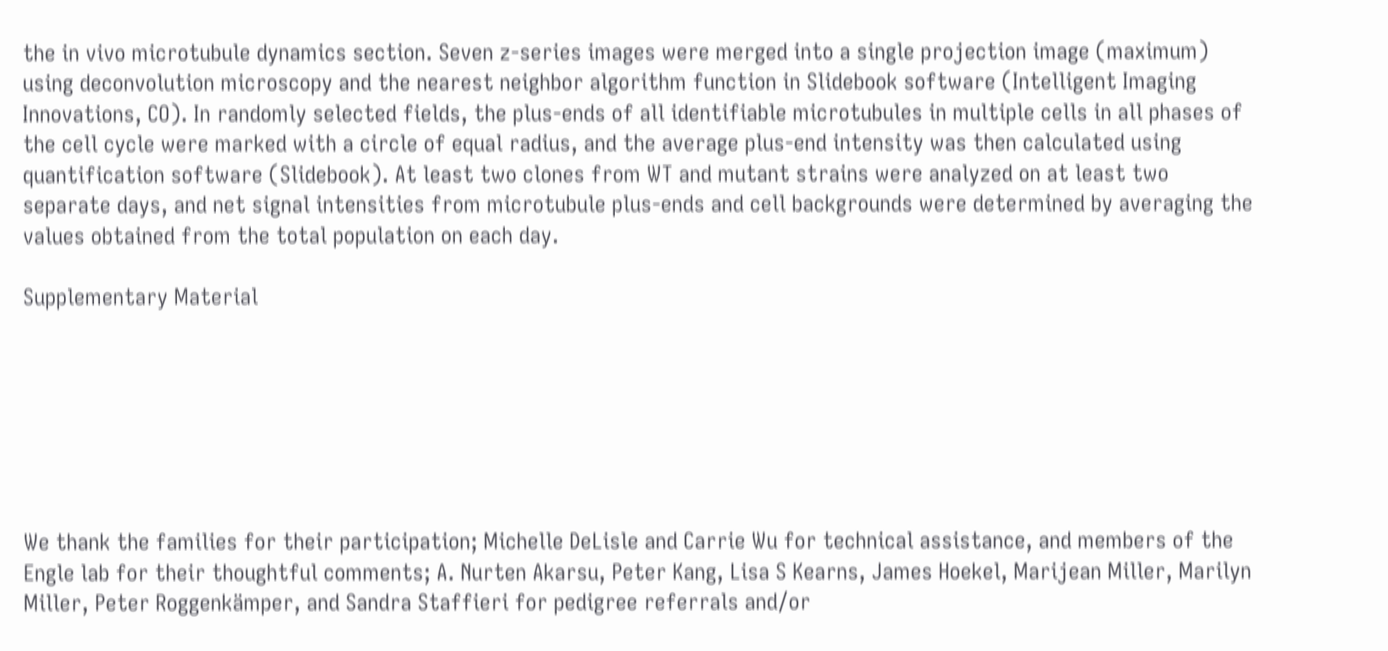the in vivo microtubule dynamics section. Seven z-series images were merged into a single projection image (maximum) using deconvolution microscopy and the nearest neighbor algorithm function in Slidebook software (Intelligent Imaging Innovations, CO). In randomly selected fields, the plus-ends of all identifiable microtubules in multiple cells in all phases of the cell cycle were marked with a circle of equal radius, and the average plus-end intensity was then calculated using quantification software (Slidebook). At least two clones from WT and mutant strains were analyzed on at least two separate days, and net signal intensities from microtubule plus-ends and cell backgrounds were determined by averaging the values obtained from the total population on each day.

Supplementary Material







We thank the families for their participation; Michelle DeLisle and Carrie Wu for technical assistance, and members of the Engle lab for their thoughtful comments; A. Nurten Akarsu, Peter Kang, Lisa S Kearns, James Hoekel, Marijean Miller, Marilyn Miller, Peter Roggenkämper, and Sandra Staffieri for pedigree referrals and/or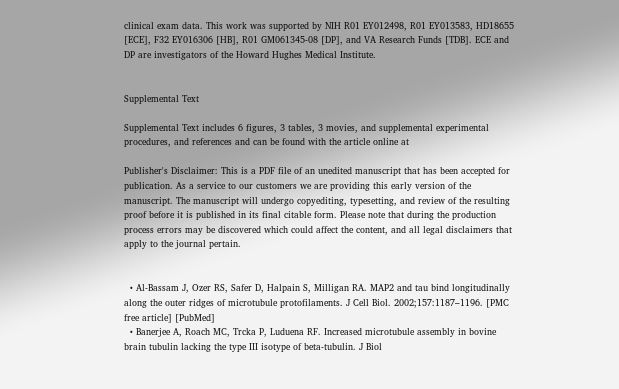clinical exam data. This work was supported by NIH R01 EY012498, R01 EY013583, HD18655 [ECE], F32 EY016306 [HB], R01 GM061345-08 [DP], and VA Research Funds [TDB]. ECE and DP are investigators of the Howard Hughes Medical Institute.


Supplemental Text

Supplemental Text includes 6 figures, 3 tables, 3 movies, and supplemental experimental procedures, and references and can be found with the article online at

Publisher's Disclaimer: This is a PDF file of an unedited manuscript that has been accepted for publication. As a service to our customers we are providing this early version of the manuscript. The manuscript will undergo copyediting, typesetting, and review of the resulting proof before it is published in its final citable form. Please note that during the production process errors may be discovered which could affect the content, and all legal disclaimers that apply to the journal pertain.


  • Al-Bassam J, Ozer RS, Safer D, Halpain S, Milligan RA. MAP2 and tau bind longitudinally along the outer ridges of microtubule protofilaments. J Cell Biol. 2002;157:1187–1196. [PMC free article] [PubMed]
  • Banerjee A, Roach MC, Trcka P, Luduena RF. Increased microtubule assembly in bovine brain tubulin lacking the type III isotype of beta-tubulin. J Biol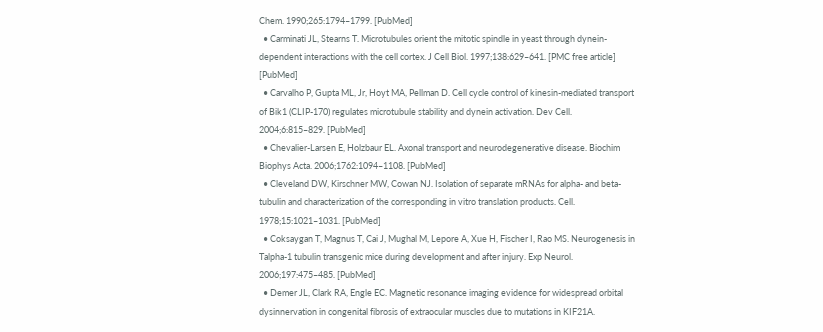Chem. 1990;265:1794–1799. [PubMed]
  • Carminati JL, Stearns T. Microtubules orient the mitotic spindle in yeast through dynein-dependent interactions with the cell cortex. J Cell Biol. 1997;138:629–641. [PMC free article] [PubMed]
  • Carvalho P, Gupta ML, Jr, Hoyt MA, Pellman D. Cell cycle control of kinesin-mediated transport of Bik1 (CLIP-170) regulates microtubule stability and dynein activation. Dev Cell. 2004;6:815–829. [PubMed]
  • Chevalier-Larsen E, Holzbaur EL. Axonal transport and neurodegenerative disease. Biochim Biophys Acta. 2006;1762:1094–1108. [PubMed]
  • Cleveland DW, Kirschner MW, Cowan NJ. Isolation of separate mRNAs for alpha- and beta-tubulin and characterization of the corresponding in vitro translation products. Cell. 1978;15:1021–1031. [PubMed]
  • Coksaygan T, Magnus T, Cai J, Mughal M, Lepore A, Xue H, Fischer I, Rao MS. Neurogenesis in Talpha-1 tubulin transgenic mice during development and after injury. Exp Neurol. 2006;197:475–485. [PubMed]
  • Demer JL, Clark RA, Engle EC. Magnetic resonance imaging evidence for widespread orbital dysinnervation in congenital fibrosis of extraocular muscles due to mutations in KIF21A.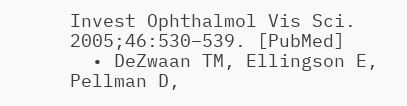Invest Ophthalmol Vis Sci. 2005;46:530–539. [PubMed]
  • DeZwaan TM, Ellingson E, Pellman D,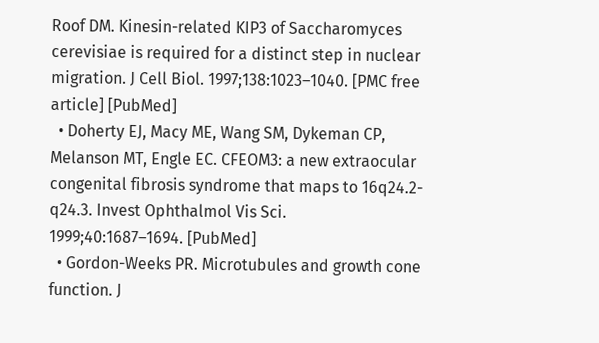Roof DM. Kinesin-related KIP3 of Saccharomyces cerevisiae is required for a distinct step in nuclear migration. J Cell Biol. 1997;138:1023–1040. [PMC free article] [PubMed]
  • Doherty EJ, Macy ME, Wang SM, Dykeman CP, Melanson MT, Engle EC. CFEOM3: a new extraocular congenital fibrosis syndrome that maps to 16q24.2-q24.3. Invest Ophthalmol Vis Sci. 1999;40:1687–1694. [PubMed]
  • Gordon-Weeks PR. Microtubules and growth cone function. J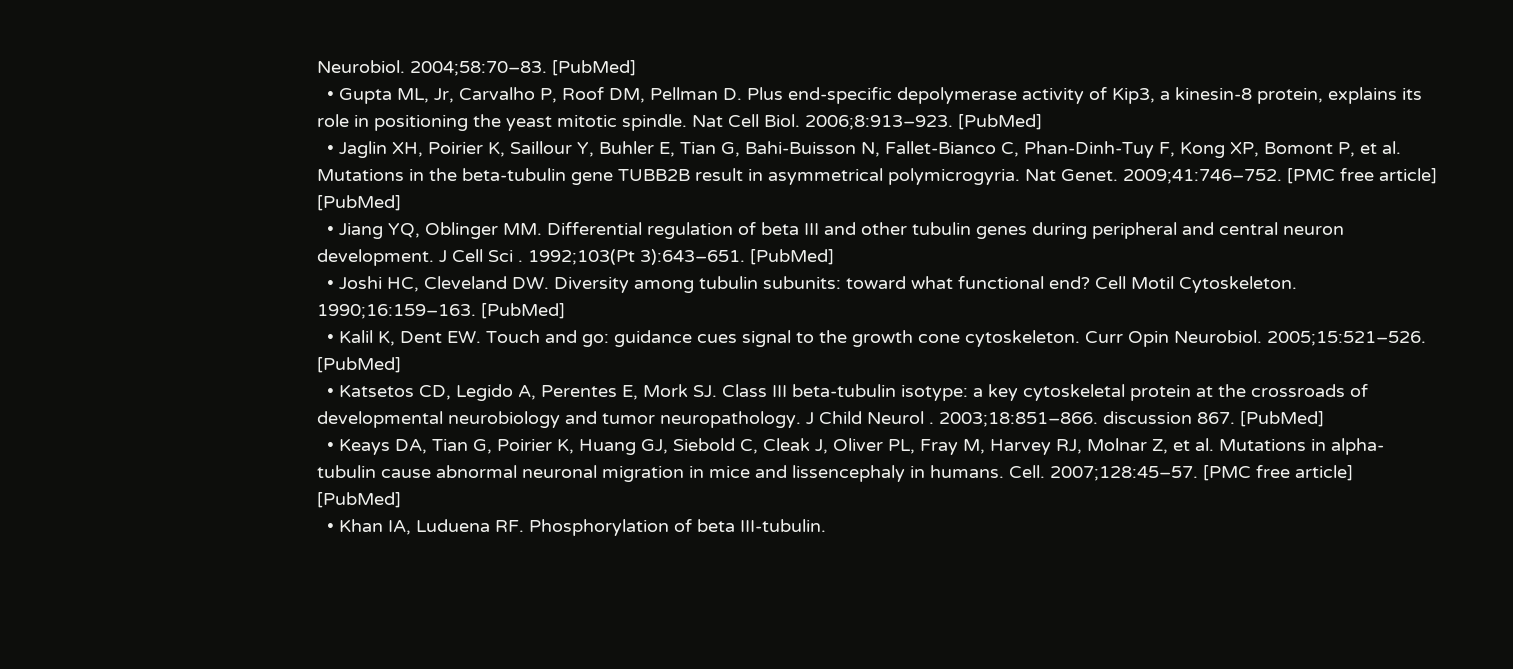Neurobiol. 2004;58:70–83. [PubMed]
  • Gupta ML, Jr, Carvalho P, Roof DM, Pellman D. Plus end-specific depolymerase activity of Kip3, a kinesin-8 protein, explains its role in positioning the yeast mitotic spindle. Nat Cell Biol. 2006;8:913–923. [PubMed]
  • Jaglin XH, Poirier K, Saillour Y, Buhler E, Tian G, Bahi-Buisson N, Fallet-Bianco C, Phan-Dinh-Tuy F, Kong XP, Bomont P, et al. Mutations in the beta-tubulin gene TUBB2B result in asymmetrical polymicrogyria. Nat Genet. 2009;41:746–752. [PMC free article] [PubMed]
  • Jiang YQ, Oblinger MM. Differential regulation of beta III and other tubulin genes during peripheral and central neuron development. J Cell Sci . 1992;103(Pt 3):643–651. [PubMed]
  • Joshi HC, Cleveland DW. Diversity among tubulin subunits: toward what functional end? Cell Motil Cytoskeleton. 1990;16:159–163. [PubMed]
  • Kalil K, Dent EW. Touch and go: guidance cues signal to the growth cone cytoskeleton. Curr Opin Neurobiol. 2005;15:521–526. [PubMed]
  • Katsetos CD, Legido A, Perentes E, Mork SJ. Class III beta-tubulin isotype: a key cytoskeletal protein at the crossroads of developmental neurobiology and tumor neuropathology. J Child Neurol . 2003;18:851–866. discussion 867. [PubMed]
  • Keays DA, Tian G, Poirier K, Huang GJ, Siebold C, Cleak J, Oliver PL, Fray M, Harvey RJ, Molnar Z, et al. Mutations in alpha-tubulin cause abnormal neuronal migration in mice and lissencephaly in humans. Cell. 2007;128:45–57. [PMC free article] [PubMed]
  • Khan IA, Luduena RF. Phosphorylation of beta III-tubulin.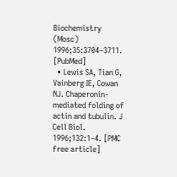Biochemistry (Mosc) 1996;35:3704–3711. [PubMed]
  • Lewis SA, Tian G, Vainberg IE, Cowan NJ. Chaperonin-mediated folding of actin and tubulin. J Cell Biol. 1996;132:1–4. [PMC free article]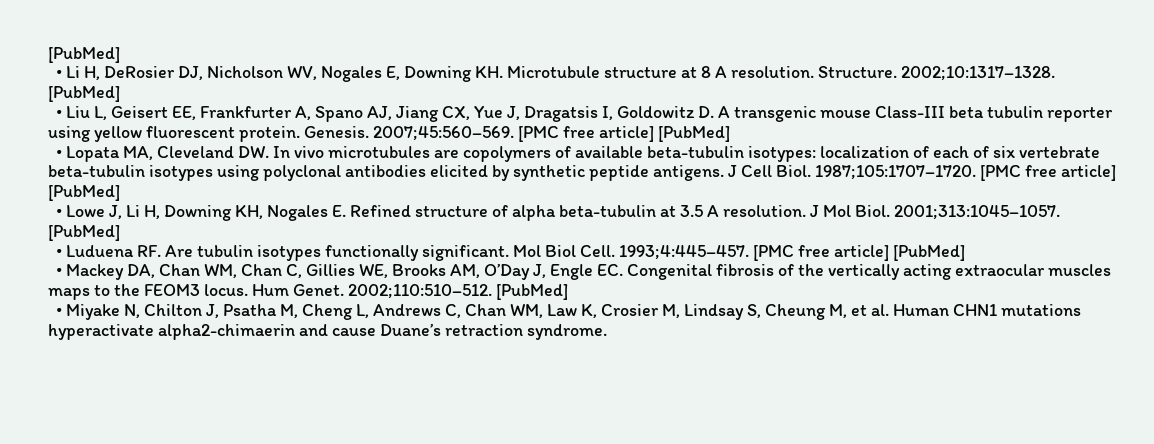[PubMed]
  • Li H, DeRosier DJ, Nicholson WV, Nogales E, Downing KH. Microtubule structure at 8 A resolution. Structure. 2002;10:1317–1328. [PubMed]
  • Liu L, Geisert EE, Frankfurter A, Spano AJ, Jiang CX, Yue J, Dragatsis I, Goldowitz D. A transgenic mouse Class-III beta tubulin reporter using yellow fluorescent protein. Genesis. 2007;45:560–569. [PMC free article] [PubMed]
  • Lopata MA, Cleveland DW. In vivo microtubules are copolymers of available beta-tubulin isotypes: localization of each of six vertebrate beta-tubulin isotypes using polyclonal antibodies elicited by synthetic peptide antigens. J Cell Biol. 1987;105:1707–1720. [PMC free article] [PubMed]
  • Lowe J, Li H, Downing KH, Nogales E. Refined structure of alpha beta-tubulin at 3.5 A resolution. J Mol Biol. 2001;313:1045–1057. [PubMed]
  • Luduena RF. Are tubulin isotypes functionally significant. Mol Biol Cell. 1993;4:445–457. [PMC free article] [PubMed]
  • Mackey DA, Chan WM, Chan C, Gillies WE, Brooks AM, O’Day J, Engle EC. Congenital fibrosis of the vertically acting extraocular muscles maps to the FEOM3 locus. Hum Genet. 2002;110:510–512. [PubMed]
  • Miyake N, Chilton J, Psatha M, Cheng L, Andrews C, Chan WM, Law K, Crosier M, Lindsay S, Cheung M, et al. Human CHN1 mutations hyperactivate alpha2-chimaerin and cause Duane’s retraction syndrome.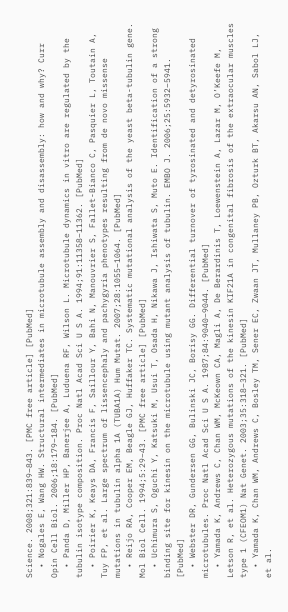Science. 2008;321:839–843. [PMC free article] [PubMed]
  • Nogales E, Wang HW. Structural intermediates in microtubule assembly and disassembly: how and why? Curr Opin Cell Biol. 2006;18:179–184. [PubMed]
  • Panda D, Miller HP, Banerjee A, Luduena RF, Wilson L. Microtubule dynamics in vitro are regulated by the tubulin isotype composition. Proc Natl Acad Sci U S A. 1994;91:11358–11362. [PubMed]
  • Poirier K, Keays DA, Francis F, Saillour Y, Bahi N, Manouvrier S, Fallet-Bianco C, Pasquier L, Toutain A, Tuy FP, et al. Large spectrum of lissencephaly and pachygyria phenotypes resulting from de novo missense mutations in tubulin alpha 1A (TUBA1A) Hum Mutat. 2007;28:1055–1064. [PubMed]
  • Reijo RA, Cooper EM, Beagle GJ, Huffaker TC. Systematic mutational analysis of the yeast beta-tubulin gene. Mol Biol Cell. 1994;5:29–43. [PMC free article] [PubMed]
  • Uchimura S, Oguchi Y, Katsuki M, Usui T, Osada H, Nikawa J, Ishiwata S, Muto E. Identification of a strong binding site for kinesin on the microtubule using mutant analysis of tubulin. EMBO J. 2006;25:5932–5941. [PubMed]
  • Webster DR, Gundersen GG, Bulinski JC, Borisy GG. Differential turnover of tyrosinated and detyrosinated microtubules. Proc Natl Acad Sci U S A. 1987;84:9040–9044. [PubMed]
  • Yamada K, Andrews C, Chan WM, McKeown CA, Magli A, De Berardinis T, Loewenstein A, Lazar M, O’Keefe M, Letson R, et al. Heterozygous mutations of the kinesin KIF21A in congenital fibrosis of the extraocular muscles type 1 (CFEOM1) Nat Genet. 2003;35:318–321. [PubMed]
  • Yamada K, Chan WM, Andrews C, Bosley TM, Sener EC, Zwaan JT, Mullaney PB, Ozturk BT, Akarsu AN, Sabol LJ, et al.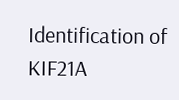Identification of KIF21A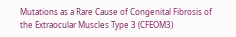Mutations as a Rare Cause of Congenital Fibrosis of the Extraocular Muscles Type 3 (CFEOM3)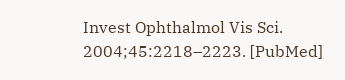Invest Ophthalmol Vis Sci. 2004;45:2218–2223. [PubMed]